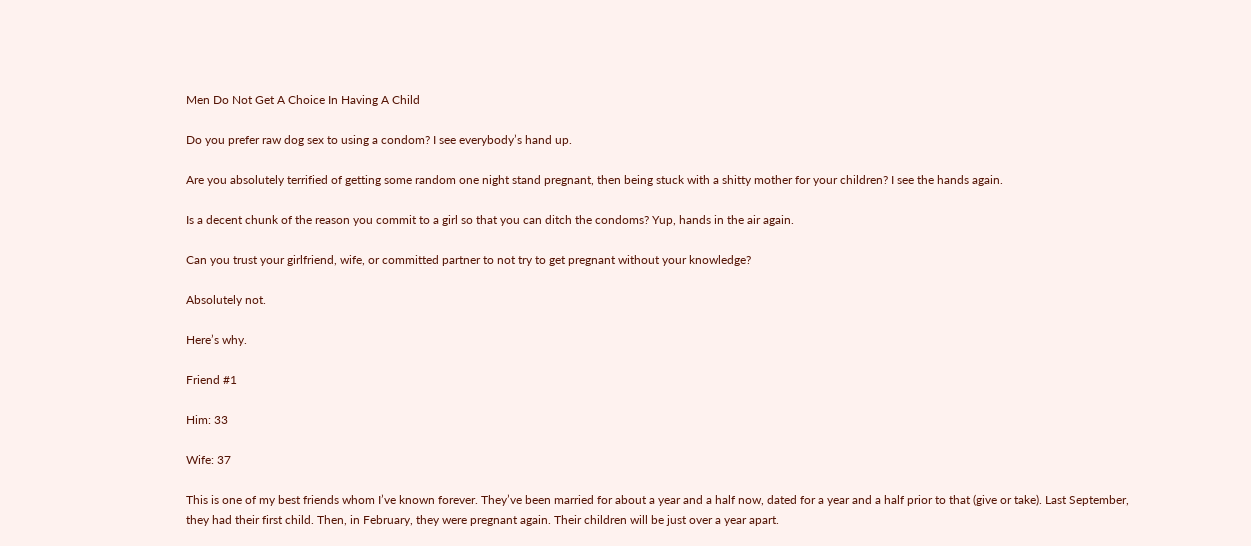Men Do Not Get A Choice In Having A Child

Do you prefer raw dog sex to using a condom? I see everybody’s hand up.

Are you absolutely terrified of getting some random one night stand pregnant, then being stuck with a shitty mother for your children? I see the hands again.

Is a decent chunk of the reason you commit to a girl so that you can ditch the condoms? Yup, hands in the air again.

Can you trust your girlfriend, wife, or committed partner to not try to get pregnant without your knowledge?

Absolutely not.

Here’s why.

Friend #1

Him: 33

Wife: 37

This is one of my best friends whom I’ve known forever. They’ve been married for about a year and a half now, dated for a year and a half prior to that (give or take). Last September, they had their first child. Then, in February, they were pregnant again. Their children will be just over a year apart.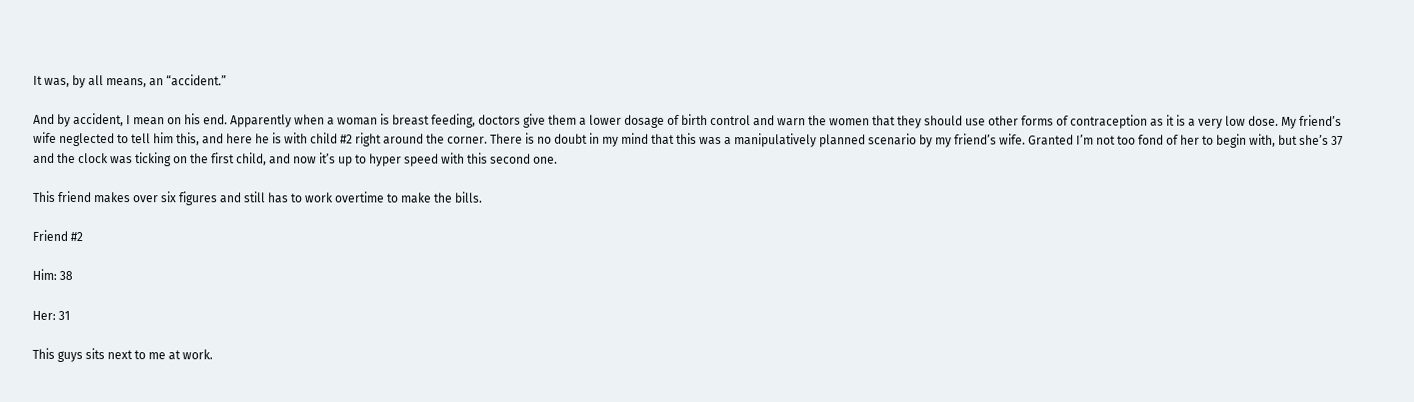It was, by all means, an “accident.”

And by accident, I mean on his end. Apparently when a woman is breast feeding, doctors give them a lower dosage of birth control and warn the women that they should use other forms of contraception as it is a very low dose. My friend’s wife neglected to tell him this, and here he is with child #2 right around the corner. There is no doubt in my mind that this was a manipulatively planned scenario by my friend’s wife. Granted I’m not too fond of her to begin with, but she’s 37 and the clock was ticking on the first child, and now it’s up to hyper speed with this second one.

This friend makes over six figures and still has to work overtime to make the bills.

Friend #2

Him: 38

Her: 31

This guys sits next to me at work.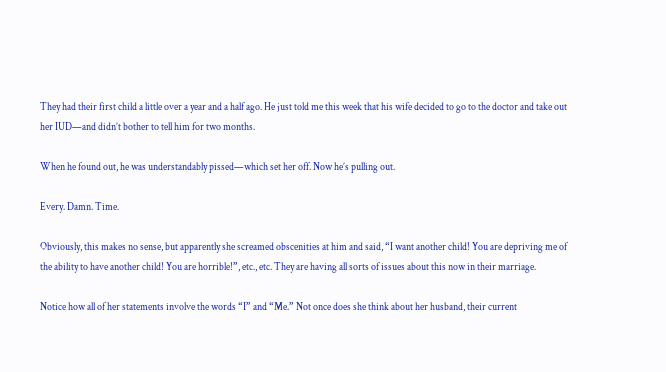They had their first child a little over a year and a half ago. He just told me this week that his wife decided to go to the doctor and take out her IUD—and didn’t bother to tell him for two months.

When he found out, he was understandably pissed—which set her off. Now he’s pulling out.

Every. Damn. Time.

Obviously, this makes no sense, but apparently she screamed obscenities at him and said, “I want another child! You are depriving me of the ability to have another child! You are horrible!”, etc., etc. They are having all sorts of issues about this now in their marriage.

Notice how all of her statements involve the words “I” and “Me.” Not once does she think about her husband, their current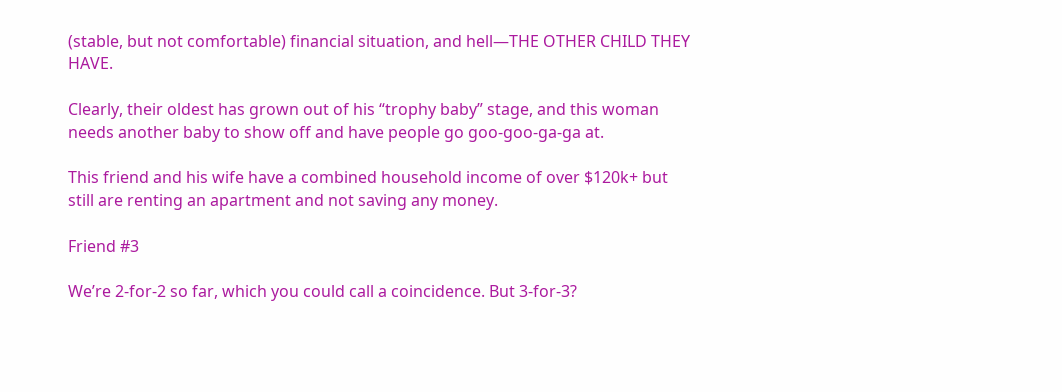(stable, but not comfortable) financial situation, and hell—THE OTHER CHILD THEY HAVE.

Clearly, their oldest has grown out of his “trophy baby” stage, and this woman needs another baby to show off and have people go goo-goo-ga-ga at.

This friend and his wife have a combined household income of over $120k+ but still are renting an apartment and not saving any money.

Friend #3

We’re 2-for-2 so far, which you could call a coincidence. But 3-for-3?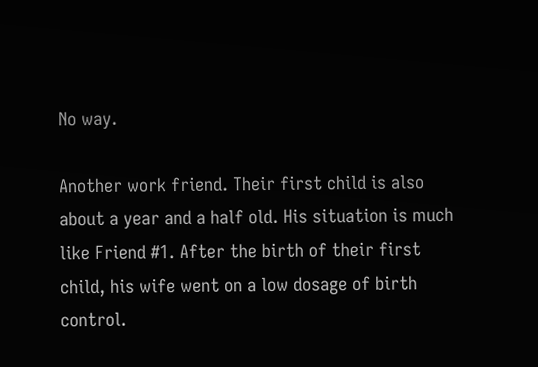No way.

Another work friend. Their first child is also about a year and a half old. His situation is much like Friend #1. After the birth of their first child, his wife went on a low dosage of birth control.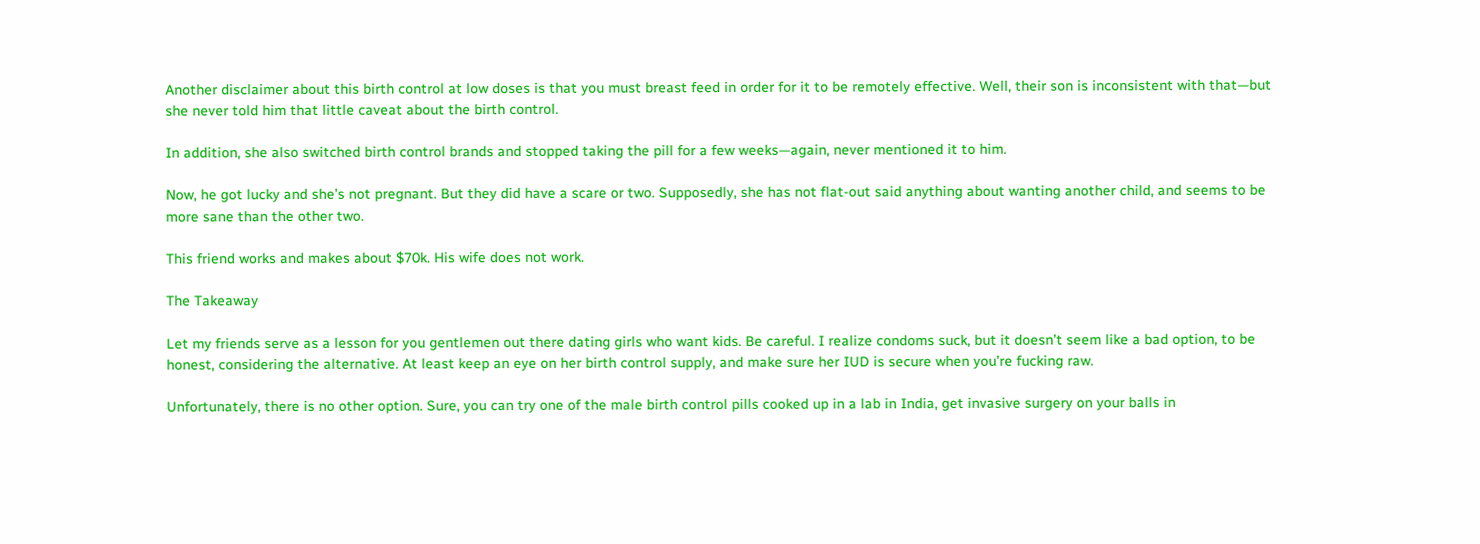Another disclaimer about this birth control at low doses is that you must breast feed in order for it to be remotely effective. Well, their son is inconsistent with that—but she never told him that little caveat about the birth control.

In addition, she also switched birth control brands and stopped taking the pill for a few weeks—again, never mentioned it to him.

Now, he got lucky and she’s not pregnant. But they did have a scare or two. Supposedly, she has not flat-out said anything about wanting another child, and seems to be more sane than the other two.

This friend works and makes about $70k. His wife does not work.

The Takeaway

Let my friends serve as a lesson for you gentlemen out there dating girls who want kids. Be careful. I realize condoms suck, but it doesn’t seem like a bad option, to be honest, considering the alternative. At least keep an eye on her birth control supply, and make sure her IUD is secure when you’re fucking raw.

Unfortunately, there is no other option. Sure, you can try one of the male birth control pills cooked up in a lab in India, get invasive surgery on your balls in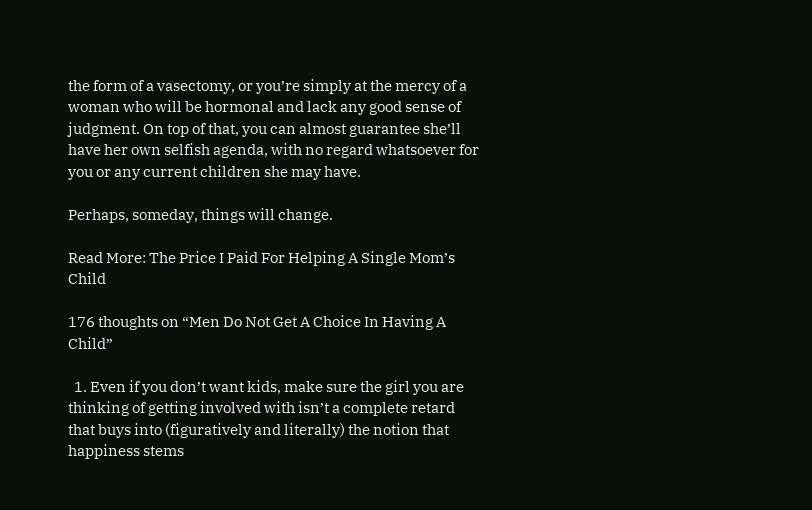the form of a vasectomy, or you’re simply at the mercy of a woman who will be hormonal and lack any good sense of judgment. On top of that, you can almost guarantee she’ll have her own selfish agenda, with no regard whatsoever for you or any current children she may have.

Perhaps, someday, things will change.

Read More: The Price I Paid For Helping A Single Mom’s Child

176 thoughts on “Men Do Not Get A Choice In Having A Child”

  1. Even if you don’t want kids, make sure the girl you are thinking of getting involved with isn’t a complete retard that buys into (figuratively and literally) the notion that happiness stems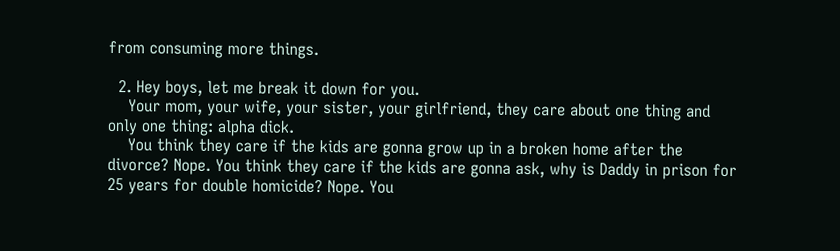from consuming more things.

  2. Hey boys, let me break it down for you.
    Your mom, your wife, your sister, your girlfriend, they care about one thing and only one thing: alpha dick.
    You think they care if the kids are gonna grow up in a broken home after the divorce? Nope. You think they care if the kids are gonna ask, why is Daddy in prison for 25 years for double homicide? Nope. You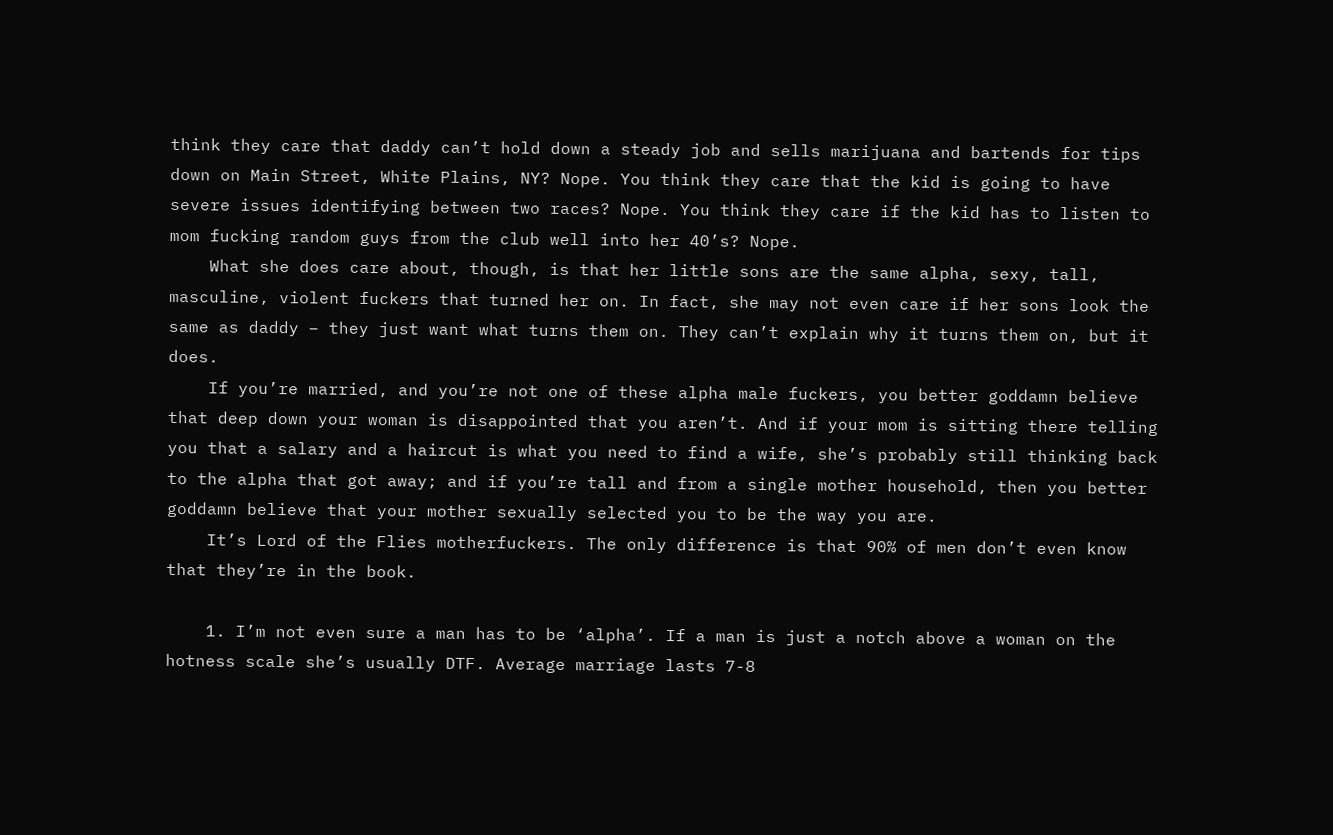think they care that daddy can’t hold down a steady job and sells marijuana and bartends for tips down on Main Street, White Plains, NY? Nope. You think they care that the kid is going to have severe issues identifying between two races? Nope. You think they care if the kid has to listen to mom fucking random guys from the club well into her 40’s? Nope.
    What she does care about, though, is that her little sons are the same alpha, sexy, tall, masculine, violent fuckers that turned her on. In fact, she may not even care if her sons look the same as daddy – they just want what turns them on. They can’t explain why it turns them on, but it does.
    If you’re married, and you’re not one of these alpha male fuckers, you better goddamn believe that deep down your woman is disappointed that you aren’t. And if your mom is sitting there telling you that a salary and a haircut is what you need to find a wife, she’s probably still thinking back to the alpha that got away; and if you’re tall and from a single mother household, then you better goddamn believe that your mother sexually selected you to be the way you are.
    It’s Lord of the Flies motherfuckers. The only difference is that 90% of men don’t even know that they’re in the book.

    1. I’m not even sure a man has to be ‘alpha’. If a man is just a notch above a woman on the hotness scale she’s usually DTF. Average marriage lasts 7-8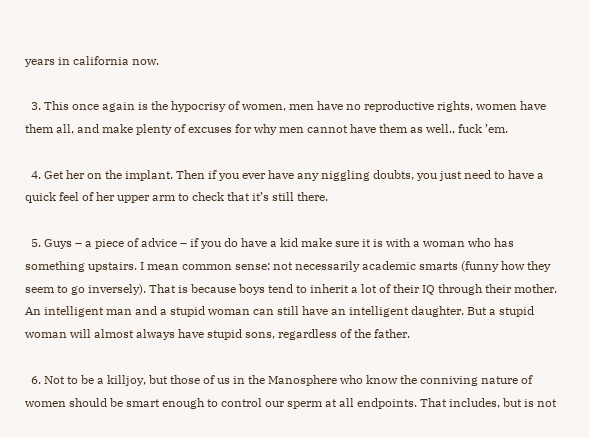years in california now.

  3. This once again is the hypocrisy of women, men have no reproductive rights, women have them all, and make plenty of excuses for why men cannot have them as well., fuck ’em.

  4. Get her on the implant. Then if you ever have any niggling doubts, you just need to have a quick feel of her upper arm to check that it’s still there.

  5. Guys – a piece of advice – if you do have a kid make sure it is with a woman who has something upstairs. I mean common sense: not necessarily academic smarts (funny how they seem to go inversely). That is because boys tend to inherit a lot of their IQ through their mother. An intelligent man and a stupid woman can still have an intelligent daughter. But a stupid woman will almost always have stupid sons, regardless of the father.

  6. Not to be a killjoy, but those of us in the Manosphere who know the conniving nature of women should be smart enough to control our sperm at all endpoints. That includes, but is not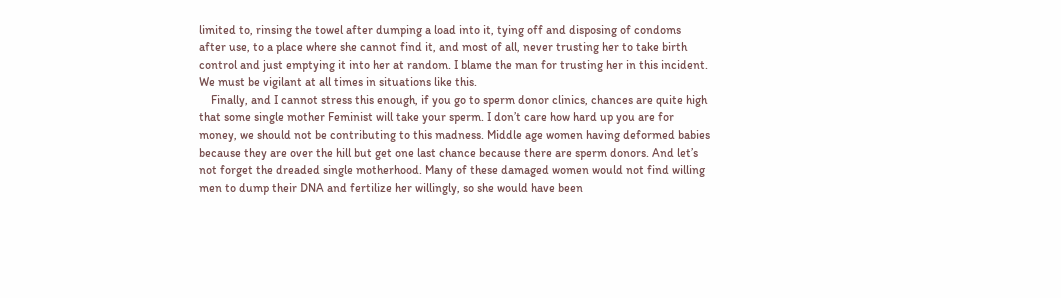limited to, rinsing the towel after dumping a load into it, tying off and disposing of condoms after use, to a place where she cannot find it, and most of all, never trusting her to take birth control and just emptying it into her at random. I blame the man for trusting her in this incident. We must be vigilant at all times in situations like this.
    Finally, and I cannot stress this enough, if you go to sperm donor clinics, chances are quite high that some single mother Feminist will take your sperm. I don’t care how hard up you are for money, we should not be contributing to this madness. Middle age women having deformed babies because they are over the hill but get one last chance because there are sperm donors. And let’s not forget the dreaded single motherhood. Many of these damaged women would not find willing men to dump their DNA and fertilize her willingly, so she would have been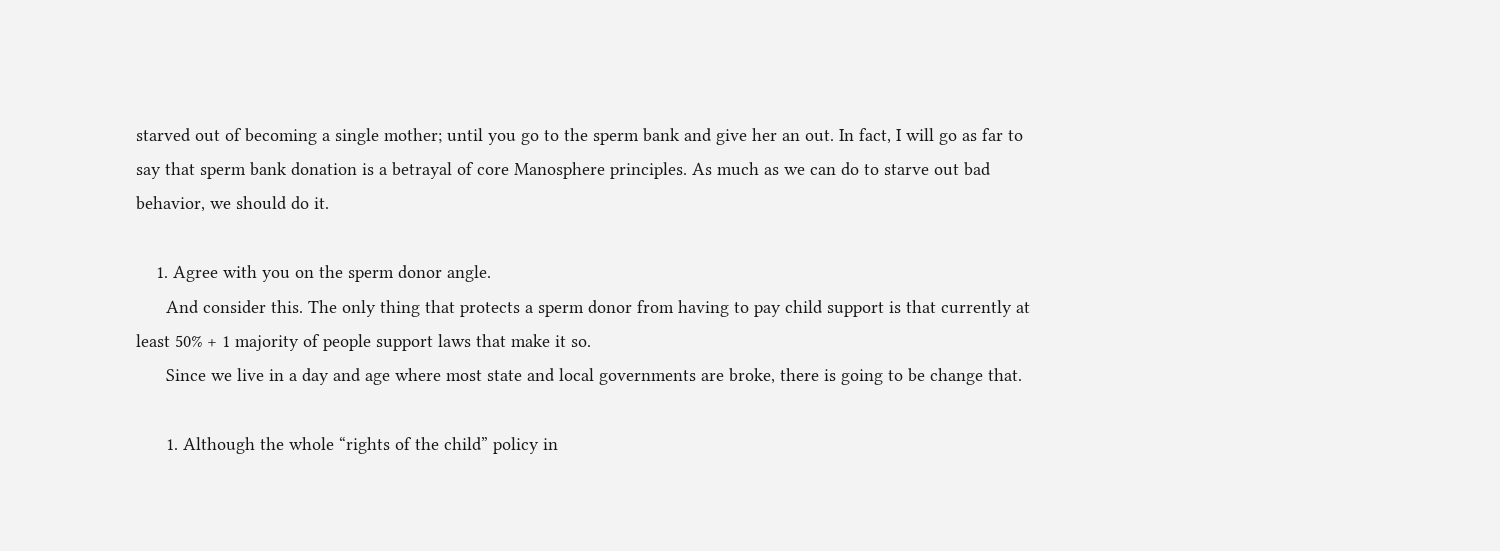starved out of becoming a single mother; until you go to the sperm bank and give her an out. In fact, I will go as far to say that sperm bank donation is a betrayal of core Manosphere principles. As much as we can do to starve out bad behavior, we should do it.

    1. Agree with you on the sperm donor angle.
      And consider this. The only thing that protects a sperm donor from having to pay child support is that currently at least 50% + 1 majority of people support laws that make it so.
      Since we live in a day and age where most state and local governments are broke, there is going to be change that.

      1. Although the whole “rights of the child” policy in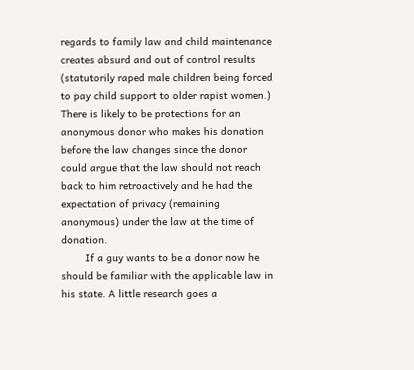regards to family law and child maintenance creates absurd and out of control results (statutorily raped male children being forced to pay child support to older rapist women.) There is likely to be protections for an anonymous donor who makes his donation before the law changes since the donor could argue that the law should not reach back to him retroactively and he had the expectation of privacy (remaining anonymous) under the law at the time of donation.
        If a guy wants to be a donor now he should be familiar with the applicable law in his state. A little research goes a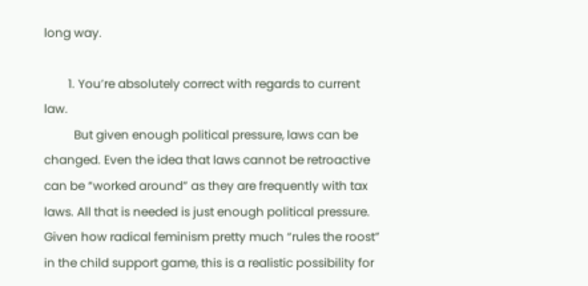long way.

        1. You’re absolutely correct with regards to current law.
          But given enough political pressure, laws can be changed. Even the idea that laws cannot be retroactive can be “worked around” as they are frequently with tax laws. All that is needed is just enough political pressure. Given how radical feminism pretty much “rules the roost” in the child support game, this is a realistic possibility for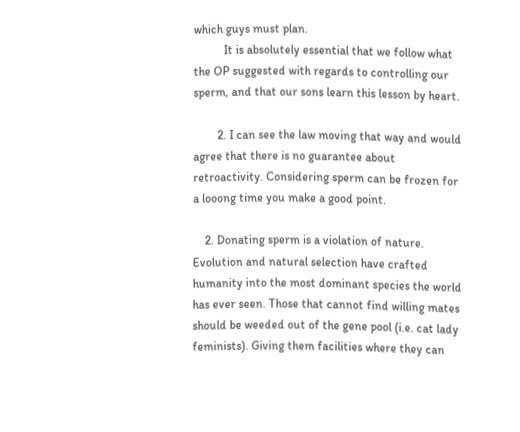which guys must plan.
          It is absolutely essential that we follow what the OP suggested with regards to controlling our sperm, and that our sons learn this lesson by heart.

        2. I can see the law moving that way and would agree that there is no guarantee about retroactivity. Considering sperm can be frozen for a looong time you make a good point.

    2. Donating sperm is a violation of nature. Evolution and natural selection have crafted humanity into the most dominant species the world has ever seen. Those that cannot find willing mates should be weeded out of the gene pool (i.e. cat lady feminists). Giving them facilities where they can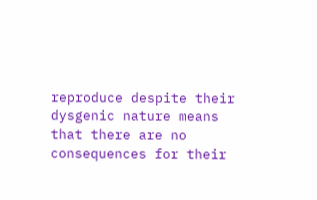reproduce despite their dysgenic nature means that there are no consequences for their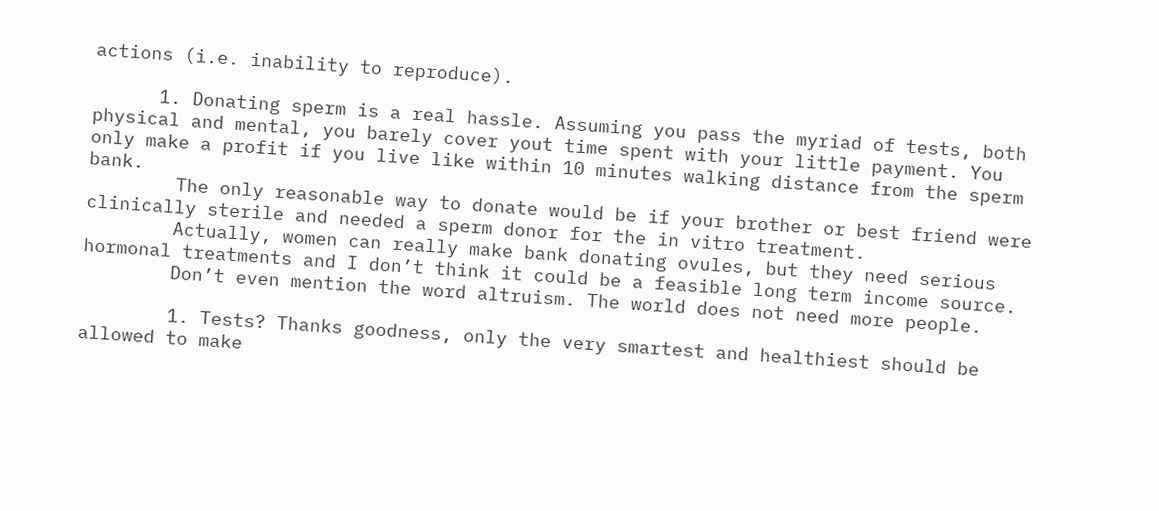actions (i.e. inability to reproduce).

      1. Donating sperm is a real hassle. Assuming you pass the myriad of tests, both physical and mental, you barely cover yout time spent with your little payment. You only make a profit if you live like within 10 minutes walking distance from the sperm bank.
        The only reasonable way to donate would be if your brother or best friend were clinically sterile and needed a sperm donor for the in vitro treatment.
        Actually, women can really make bank donating ovules, but they need serious hormonal treatments and I don’t think it could be a feasible long term income source.
        Don’t even mention the word altruism. The world does not need more people.

        1. Tests? Thanks goodness, only the very smartest and healthiest should be allowed to make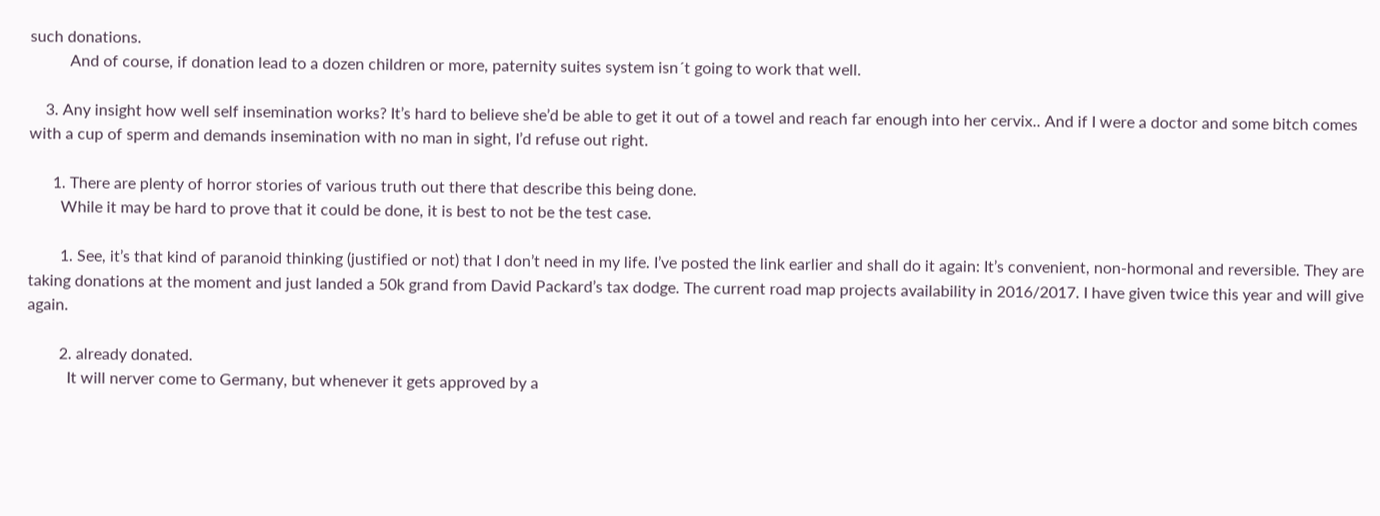such donations.
          And of course, if donation lead to a dozen children or more, paternity suites system isn´t going to work that well.

    3. Any insight how well self insemination works? It’s hard to believe she’d be able to get it out of a towel and reach far enough into her cervix.. And if I were a doctor and some bitch comes with a cup of sperm and demands insemination with no man in sight, I’d refuse out right.

      1. There are plenty of horror stories of various truth out there that describe this being done.
        While it may be hard to prove that it could be done, it is best to not be the test case.

        1. See, it’s that kind of paranoid thinking (justified or not) that I don’t need in my life. I’ve posted the link earlier and shall do it again: It’s convenient, non-hormonal and reversible. They are taking donations at the moment and just landed a 50k grand from David Packard’s tax dodge. The current road map projects availability in 2016/2017. I have given twice this year and will give again.

        2. already donated.
          It will nerver come to Germany, but whenever it gets approved by a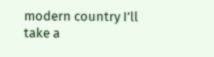modern country I’ll take a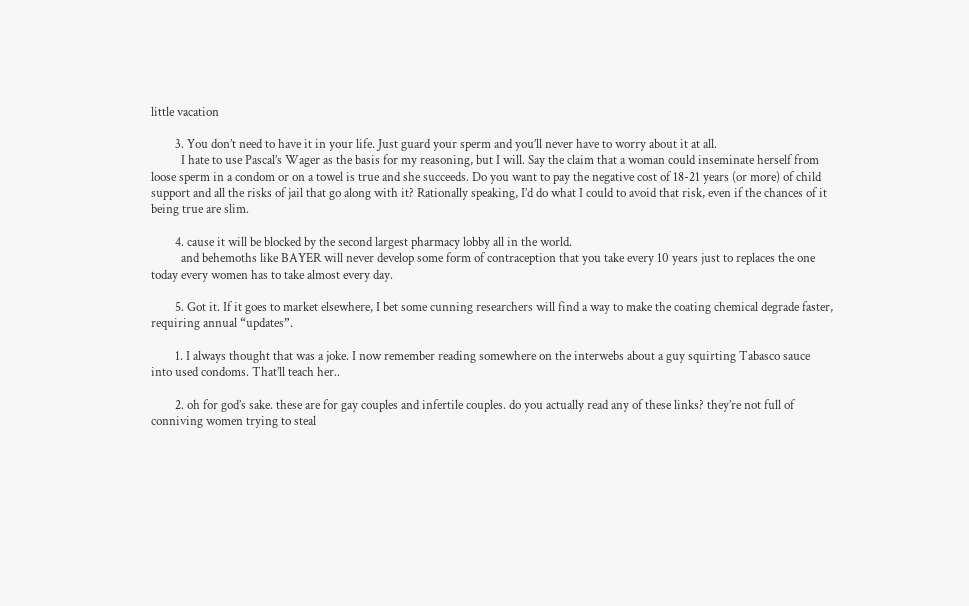little vacation

        3. You don’t need to have it in your life. Just guard your sperm and you’ll never have to worry about it at all.
          I hate to use Pascal’s Wager as the basis for my reasoning, but I will. Say the claim that a woman could inseminate herself from loose sperm in a condom or on a towel is true and she succeeds. Do you want to pay the negative cost of 18-21 years (or more) of child support and all the risks of jail that go along with it? Rationally speaking, I’d do what I could to avoid that risk, even if the chances of it being true are slim.

        4. cause it will be blocked by the second largest pharmacy lobby all in the world.
          and behemoths like BAYER will never develop some form of contraception that you take every 10 years just to replaces the one today every women has to take almost every day.

        5. Got it. If it goes to market elsewhere, I bet some cunning researchers will find a way to make the coating chemical degrade faster, requiring annual “updates”.

        1. I always thought that was a joke. I now remember reading somewhere on the interwebs about a guy squirting Tabasco sauce into used condoms. That’ll teach her..

        2. oh for god’s sake. these are for gay couples and infertile couples. do you actually read any of these links? they’re not full of conniving women trying to steal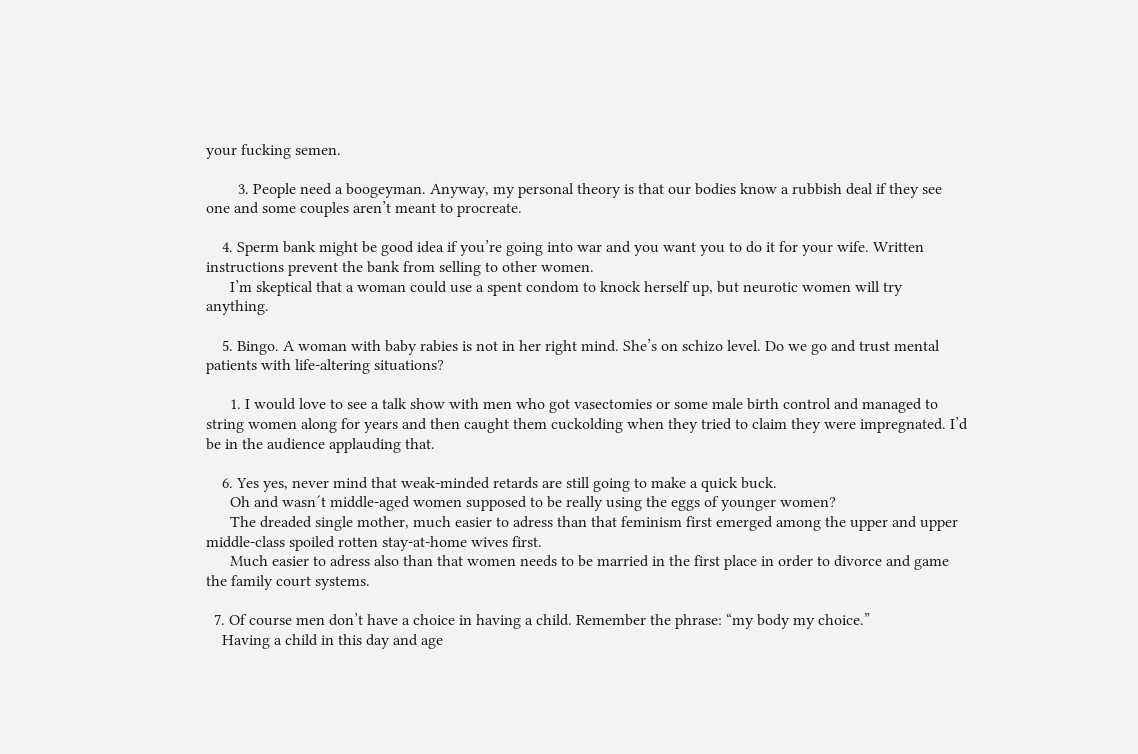your fucking semen.

        3. People need a boogeyman. Anyway, my personal theory is that our bodies know a rubbish deal if they see one and some couples aren’t meant to procreate.

    4. Sperm bank might be good idea if you’re going into war and you want you to do it for your wife. Written instructions prevent the bank from selling to other women.
      I’m skeptical that a woman could use a spent condom to knock herself up, but neurotic women will try anything.

    5. Bingo. A woman with baby rabies is not in her right mind. She’s on schizo level. Do we go and trust mental patients with life-altering situations?

      1. I would love to see a talk show with men who got vasectomies or some male birth control and managed to string women along for years and then caught them cuckolding when they tried to claim they were impregnated. I’d be in the audience applauding that.

    6. Yes yes, never mind that weak-minded retards are still going to make a quick buck.
      Oh and wasn´t middle-aged women supposed to be really using the eggs of younger women?
      The dreaded single mother, much easier to adress than that feminism first emerged among the upper and upper middle-class spoiled rotten stay-at-home wives first.
      Much easier to adress also than that women needs to be married in the first place in order to divorce and game the family court systems.

  7. Of course men don’t have a choice in having a child. Remember the phrase: “my body my choice.”
    Having a child in this day and age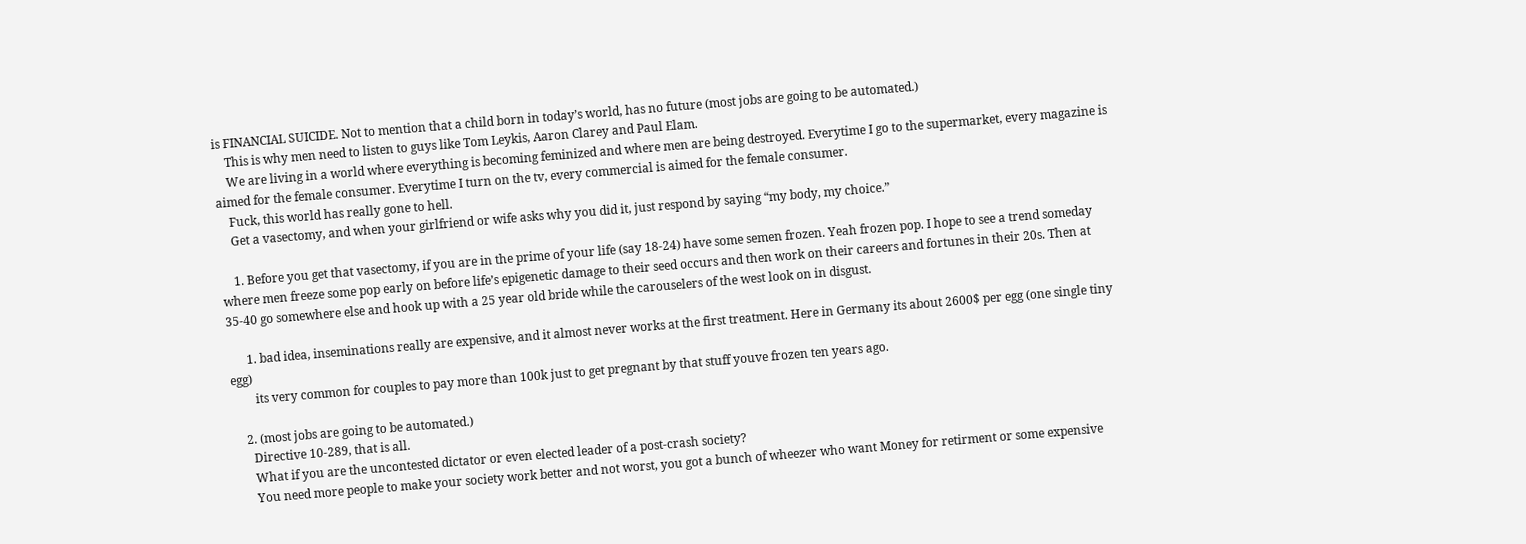is FINANCIAL SUICIDE. Not to mention that a child born in today’s world, has no future (most jobs are going to be automated.)
    This is why men need to listen to guys like Tom Leykis, Aaron Clarey and Paul Elam.
    We are living in a world where everything is becoming feminized and where men are being destroyed. Everytime I go to the supermarket, every magazine is aimed for the female consumer. Everytime I turn on the tv, every commercial is aimed for the female consumer.
    Fuck, this world has really gone to hell.
    Get a vasectomy, and when your girlfriend or wife asks why you did it, just respond by saying “my body, my choice.”

    1. Before you get that vasectomy, if you are in the prime of your life (say 18-24) have some semen frozen. Yeah frozen pop. I hope to see a trend someday where men freeze some pop early on before life’s epigenetic damage to their seed occurs and then work on their careers and fortunes in their 20s. Then at 35-40 go somewhere else and hook up with a 25 year old bride while the carouselers of the west look on in disgust.

      1. bad idea, inseminations really are expensive, and it almost never works at the first treatment. Here in Germany its about 2600$ per egg (one single tiny egg)
        its very common for couples to pay more than 100k just to get pregnant by that stuff youve frozen ten years ago.

    2. (most jobs are going to be automated.)
      Directive 10-289, that is all.
      What if you are the uncontested dictator or even elected leader of a post-crash society?
      You need more people to make your society work better and not worst, you got a bunch of wheezer who want Money for retirment or some expensive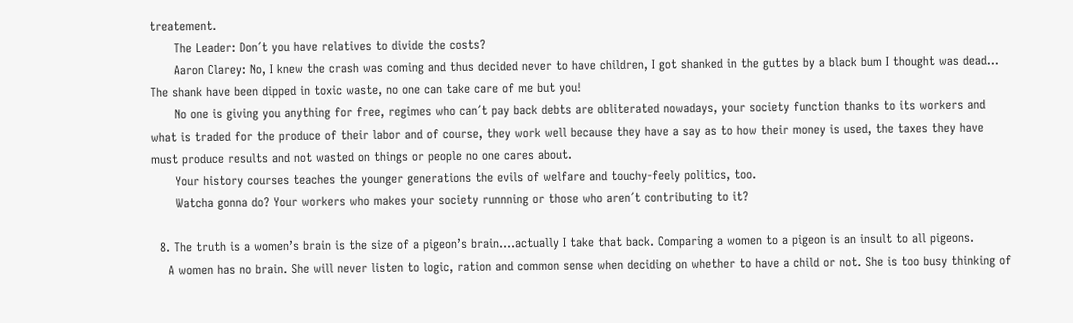treatement.
      The Leader: Don´t you have relatives to divide the costs?
      Aaron Clarey: No, I knew the crash was coming and thus decided never to have children, I got shanked in the guttes by a black bum I thought was dead… The shank have been dipped in toxic waste, no one can take care of me but you!
      No one is giving you anything for free, regimes who can´t pay back debts are obliterated nowadays, your society function thanks to its workers and what is traded for the produce of their labor and of course, they work well because they have a say as to how their money is used, the taxes they have must produce results and not wasted on things or people no one cares about.
      Your history courses teaches the younger generations the evils of welfare and touchy-feely politics, too.
      Watcha gonna do? Your workers who makes your society runnning or those who aren´t contributing to it?

  8. The truth is a women’s brain is the size of a pigeon’s brain….actually I take that back. Comparing a women to a pigeon is an insult to all pigeons.
    A women has no brain. She will never listen to logic, ration and common sense when deciding on whether to have a child or not. She is too busy thinking of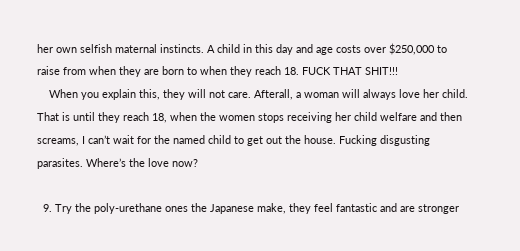her own selfish maternal instincts. A child in this day and age costs over $250,000 to raise from when they are born to when they reach 18. FUCK THAT SHIT!!!
    When you explain this, they will not care. Afterall, a woman will always love her child. That is until they reach 18, when the women stops receiving her child welfare and then screams, I can’t wait for the named child to get out the house. Fucking disgusting parasites. Where’s the love now?

  9. Try the poly-urethane ones the Japanese make, they feel fantastic and are stronger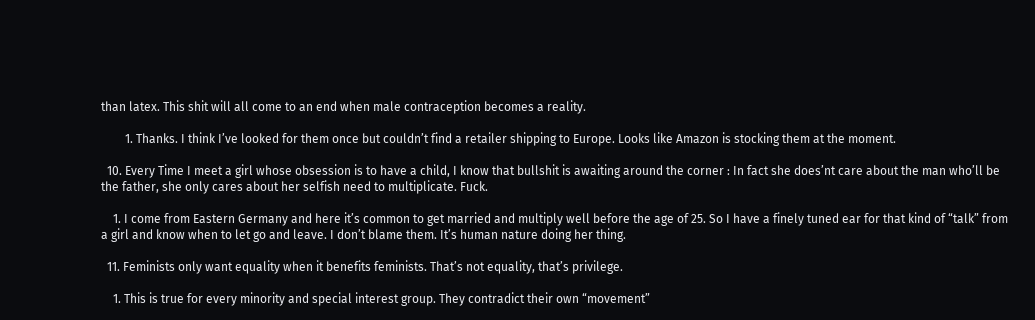than latex. This shit will all come to an end when male contraception becomes a reality.

        1. Thanks. I think I’ve looked for them once but couldn’t find a retailer shipping to Europe. Looks like Amazon is stocking them at the moment.

  10. Every Time I meet a girl whose obsession is to have a child, I know that bullshit is awaiting around the corner : In fact she does’nt care about the man who’ll be the father, she only cares about her selfish need to multiplicate. Fuck.

    1. I come from Eastern Germany and here it’s common to get married and multiply well before the age of 25. So I have a finely tuned ear for that kind of “talk” from a girl and know when to let go and leave. I don’t blame them. It’s human nature doing her thing.

  11. Feminists only want equality when it benefits feminists. That’s not equality, that’s privilege.

    1. This is true for every minority and special interest group. They contradict their own “movement”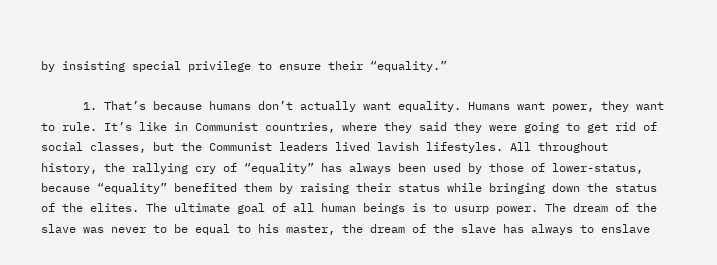by insisting special privilege to ensure their “equality.”

      1. That’s because humans don’t actually want equality. Humans want power, they want to rule. It’s like in Communist countries, where they said they were going to get rid of social classes, but the Communist leaders lived lavish lifestyles. All throughout history, the rallying cry of “equality” has always been used by those of lower-status, because “equality” benefited them by raising their status while bringing down the status of the elites. The ultimate goal of all human beings is to usurp power. The dream of the slave was never to be equal to his master, the dream of the slave has always to enslave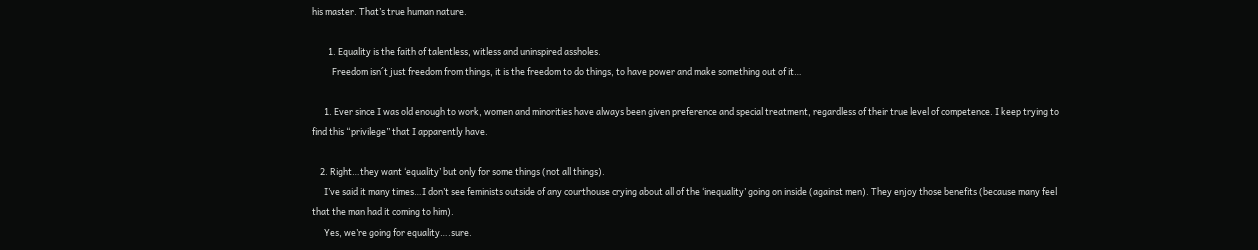his master. That’s true human nature.

        1. Equality is the faith of talentless, witless and uninspired assholes.
          Freedom isn´t just freedom from things, it is the freedom to do things, to have power and make something out of it…

      1. Ever since I was old enough to work, women and minorities have always been given preference and special treatment, regardless of their true level of competence. I keep trying to find this “privilege” that I apparently have.

    2. Right…they want ‘equality’ but only for some things (not all things).
      I’ve said it many times…I don’t see feminists outside of any courthouse crying about all of the ‘inequality’ going on inside (against men). They enjoy those benefits (because many feel that the man had it coming to him).
      Yes, we’re going for equality….sure.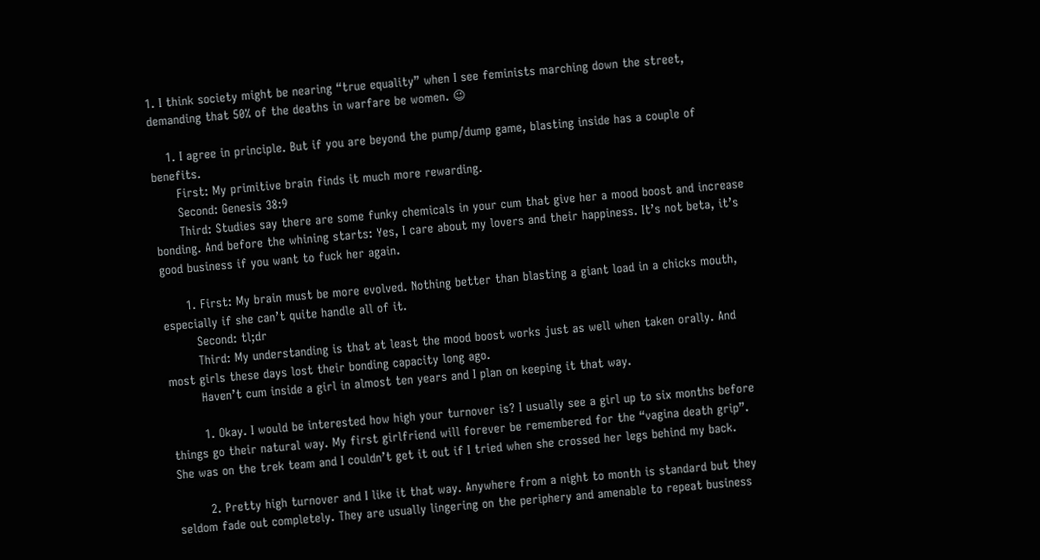1. I think society might be nearing “true equality” when I see feminists marching down the street, demanding that 50% of the deaths in warfare be women. 😉

    1. I agree in principle. But if you are beyond the pump/dump game, blasting inside has a couple of benefits.
      First: My primitive brain finds it much more rewarding.
      Second: Genesis 38:9
      Third: Studies say there are some funky chemicals in your cum that give her a mood boost and increase bonding. And before the whining starts: Yes, I care about my lovers and their happiness. It’s not beta, it’s good business if you want to fuck her again.

      1. First: My brain must be more evolved. Nothing better than blasting a giant load in a chicks mouth, especially if she can’t quite handle all of it.
        Second: tl;dr
        Third: My understanding is that at least the mood boost works just as well when taken orally. And most girls these days lost their bonding capacity long ago.
        Haven’t cum inside a girl in almost ten years and I plan on keeping it that way.

        1. Okay. I would be interested how high your turnover is? I usually see a girl up to six months before things go their natural way. My first girlfriend will forever be remembered for the “vagina death grip”. She was on the trek team and I couldn’t get it out if I tried when she crossed her legs behind my back.

        2. Pretty high turnover and I like it that way. Anywhere from a night to month is standard but they seldom fade out completely. They are usually lingering on the periphery and amenable to repeat business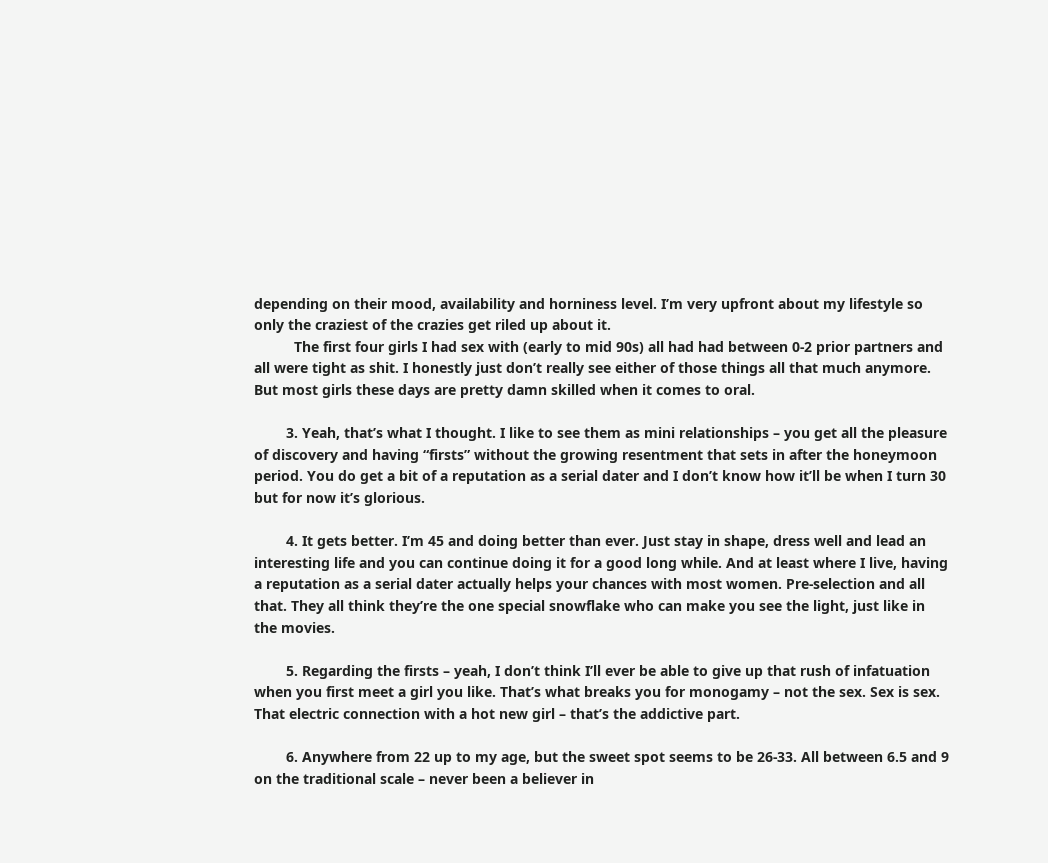depending on their mood, availability and horniness level. I’m very upfront about my lifestyle so only the craziest of the crazies get riled up about it.
          The first four girls I had sex with (early to mid 90s) all had had between 0-2 prior partners and all were tight as shit. I honestly just don’t really see either of those things all that much anymore. But most girls these days are pretty damn skilled when it comes to oral.

        3. Yeah, that’s what I thought. I like to see them as mini relationships – you get all the pleasure of discovery and having “firsts” without the growing resentment that sets in after the honeymoon period. You do get a bit of a reputation as a serial dater and I don’t know how it’ll be when I turn 30 but for now it’s glorious.

        4. It gets better. I’m 45 and doing better than ever. Just stay in shape, dress well and lead an interesting life and you can continue doing it for a good long while. And at least where I live, having a reputation as a serial dater actually helps your chances with most women. Pre-selection and all that. They all think they’re the one special snowflake who can make you see the light, just like in the movies.

        5. Regarding the firsts – yeah, I don’t think I’ll ever be able to give up that rush of infatuation when you first meet a girl you like. That’s what breaks you for monogamy – not the sex. Sex is sex. That electric connection with a hot new girl – that’s the addictive part.

        6. Anywhere from 22 up to my age, but the sweet spot seems to be 26-33. All between 6.5 and 9 on the traditional scale – never been a believer in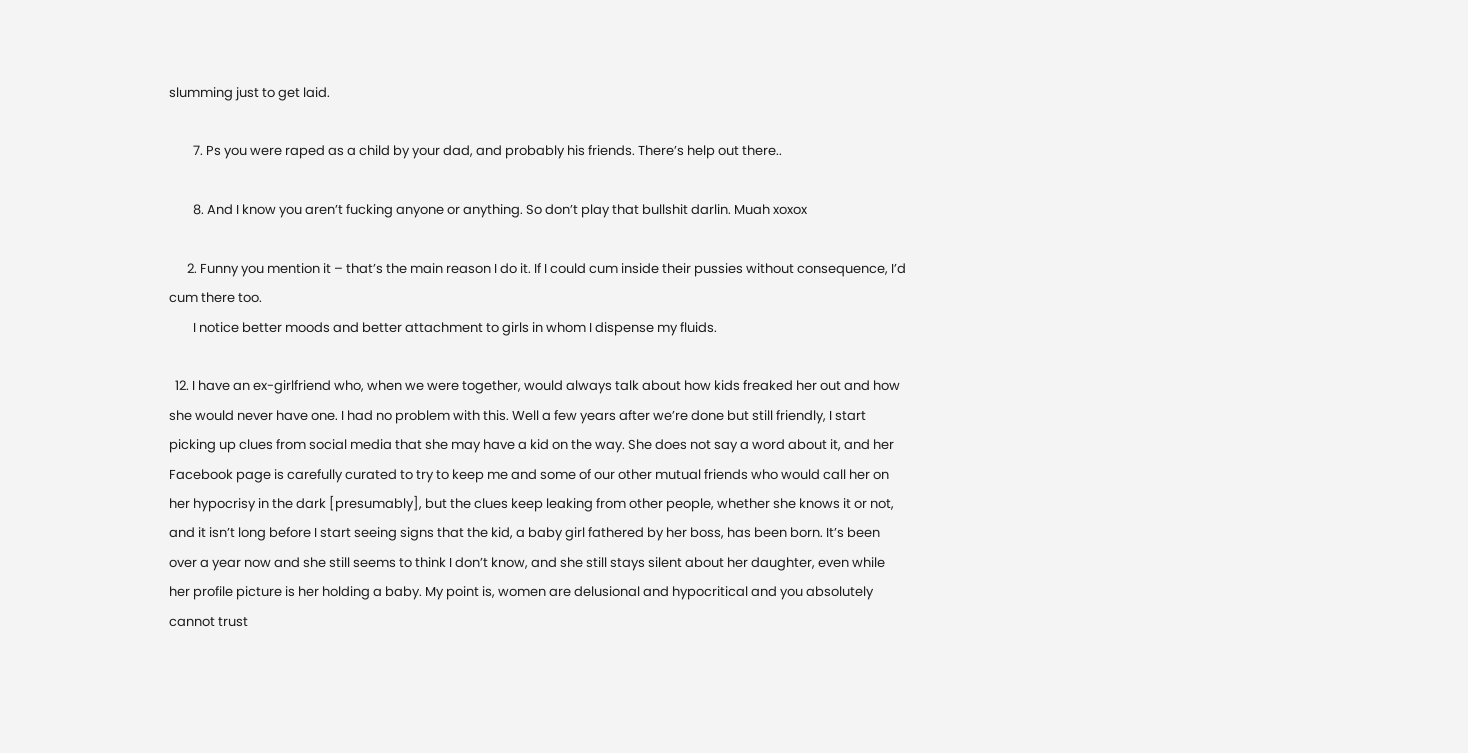slumming just to get laid.

        7. Ps you were raped as a child by your dad, and probably his friends. There’s help out there..

        8. And I know you aren’t fucking anyone or anything. So don’t play that bullshit darlin. Muah xoxox

      2. Funny you mention it – that’s the main reason I do it. If I could cum inside their pussies without consequence, I’d cum there too.
        I notice better moods and better attachment to girls in whom I dispense my fluids.

  12. I have an ex-girlfriend who, when we were together, would always talk about how kids freaked her out and how she would never have one. I had no problem with this. Well a few years after we’re done but still friendly, I start picking up clues from social media that she may have a kid on the way. She does not say a word about it, and her Facebook page is carefully curated to try to keep me and some of our other mutual friends who would call her on her hypocrisy in the dark [presumably], but the clues keep leaking from other people, whether she knows it or not, and it isn’t long before I start seeing signs that the kid, a baby girl fathered by her boss, has been born. It’s been over a year now and she still seems to think I don’t know, and she still stays silent about her daughter, even while her profile picture is her holding a baby. My point is, women are delusional and hypocritical and you absolutely cannot trust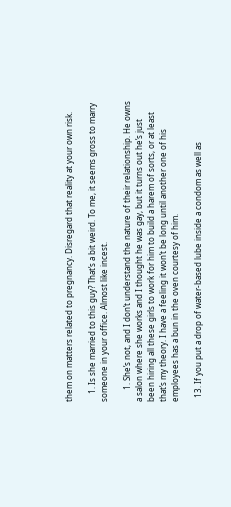them on matters related to pregnancy. Disregard that reality at your own risk.

    1. Is she married to this guy? That’s a bit weird. To me, it seems gross to marry someone in your office. Almost like incest.

      1. She’s not, and I don’t understand the nature of their relationship. He owns a salon where she works and I thought he was gay, but it turns out he’s just been hiring all these girls to work for him to build a harem of sorts, or at least that’s my theory. I have a feeling it won’t be long until another one of his employees has a bun in the oven courtesy of him.

  13. If you put a drop of water-based lube inside a condom as well as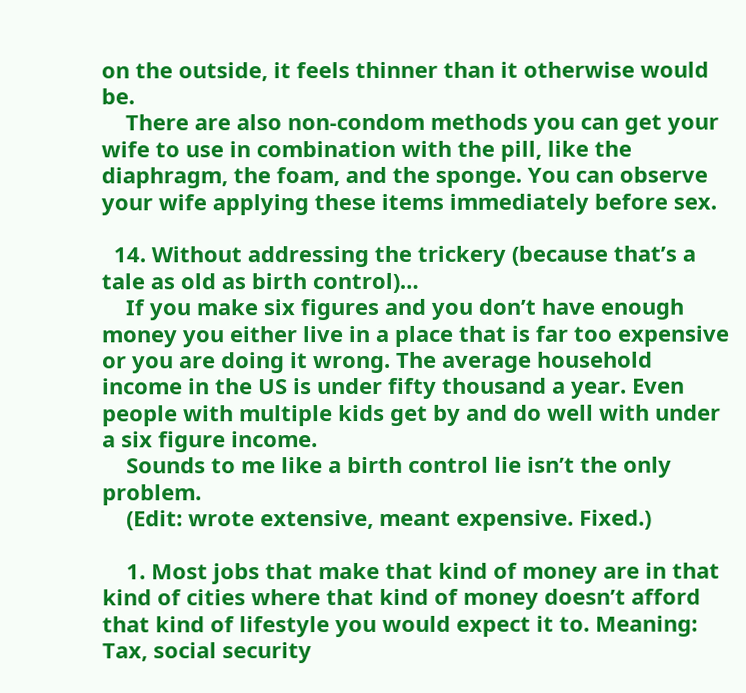on the outside, it feels thinner than it otherwise would be.
    There are also non-condom methods you can get your wife to use in combination with the pill, like the diaphragm, the foam, and the sponge. You can observe your wife applying these items immediately before sex.

  14. Without addressing the trickery (because that’s a tale as old as birth control)…
    If you make six figures and you don’t have enough money you either live in a place that is far too expensive or you are doing it wrong. The average household income in the US is under fifty thousand a year. Even people with multiple kids get by and do well with under a six figure income.
    Sounds to me like a birth control lie isn’t the only problem.
    (Edit: wrote extensive, meant expensive. Fixed.)

    1. Most jobs that make that kind of money are in that kind of cities where that kind of money doesn’t afford that kind of lifestyle you would expect it to. Meaning: Tax, social security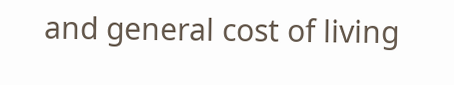and general cost of living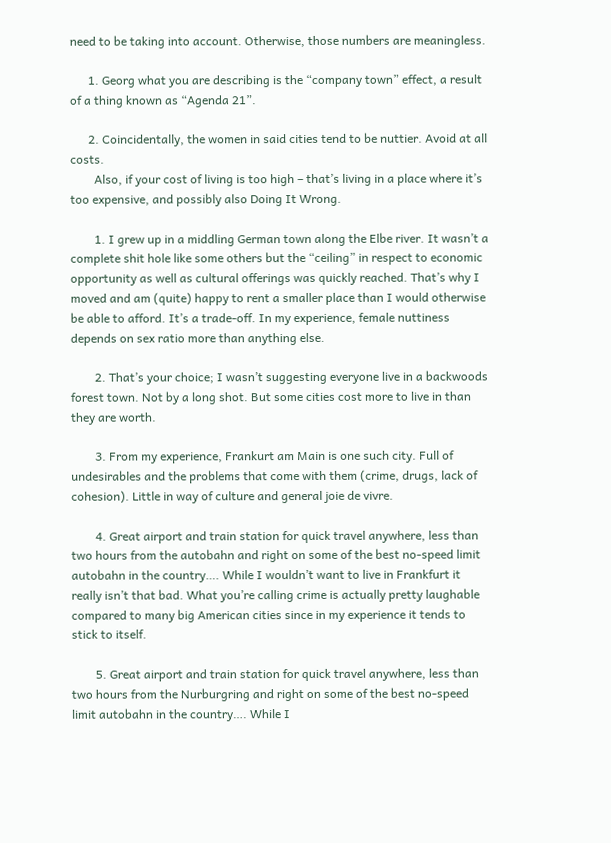need to be taking into account. Otherwise, those numbers are meaningless.

      1. Georg what you are describing is the “company town” effect, a result of a thing known as “Agenda 21”.

      2. Coincidentally, the women in said cities tend to be nuttier. Avoid at all costs.
        Also, if your cost of living is too high – that’s living in a place where it’s too expensive, and possibly also Doing It Wrong.

        1. I grew up in a middling German town along the Elbe river. It wasn’t a complete shit hole like some others but the “ceiling” in respect to economic opportunity as well as cultural offerings was quickly reached. That’s why I moved and am (quite) happy to rent a smaller place than I would otherwise be able to afford. It’s a trade-off. In my experience, female nuttiness depends on sex ratio more than anything else.

        2. That’s your choice; I wasn’t suggesting everyone live in a backwoods forest town. Not by a long shot. But some cities cost more to live in than they are worth.

        3. From my experience, Frankurt am Main is one such city. Full of undesirables and the problems that come with them (crime, drugs, lack of cohesion). Little in way of culture and general joie de vivre.

        4. Great airport and train station for quick travel anywhere, less than two hours from the autobahn and right on some of the best no-speed limit autobahn in the country…. While I wouldn’t want to live in Frankfurt it really isn’t that bad. What you’re calling crime is actually pretty laughable compared to many big American cities since in my experience it tends to stick to itself.

        5. Great airport and train station for quick travel anywhere, less than two hours from the Nurburgring and right on some of the best no-speed limit autobahn in the country…. While I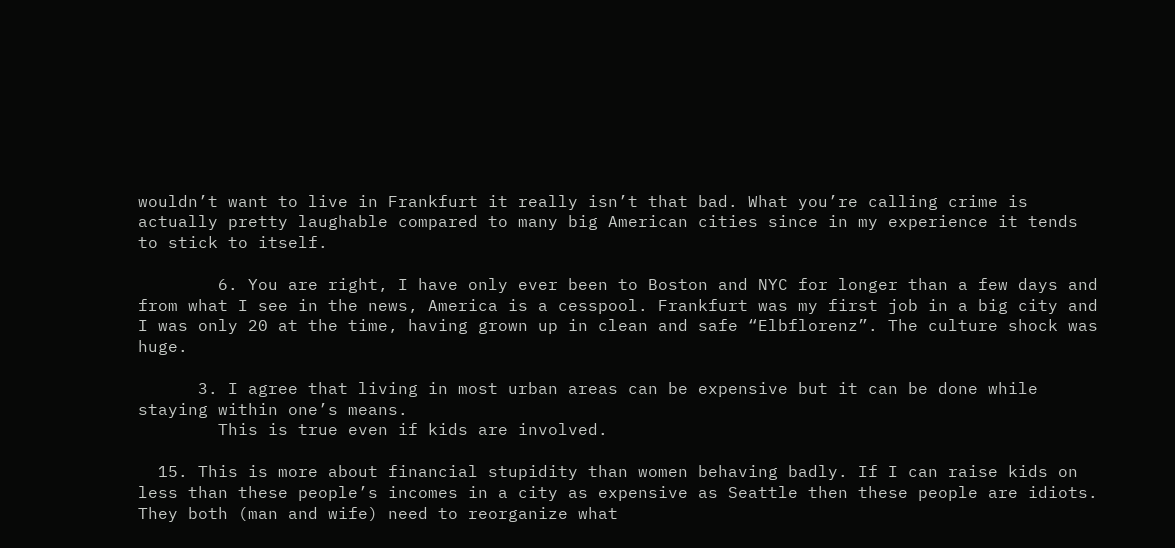wouldn’t want to live in Frankfurt it really isn’t that bad. What you’re calling crime is actually pretty laughable compared to many big American cities since in my experience it tends to stick to itself.

        6. You are right, I have only ever been to Boston and NYC for longer than a few days and from what I see in the news, America is a cesspool. Frankfurt was my first job in a big city and I was only 20 at the time, having grown up in clean and safe “Elbflorenz”. The culture shock was huge.

      3. I agree that living in most urban areas can be expensive but it can be done while staying within one’s means.
        This is true even if kids are involved.

  15. This is more about financial stupidity than women behaving badly. If I can raise kids on less than these people’s incomes in a city as expensive as Seattle then these people are idiots. They both (man and wife) need to reorganize what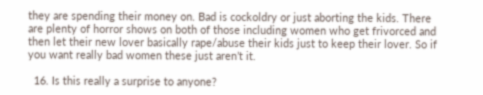they are spending their money on. Bad is cockoldry or just aborting the kids. There are plenty of horror shows on both of those including women who get frivorced and then let their new lover basically rape/abuse their kids just to keep their lover. So if you want really bad women these just aren’t it.

  16. Is this really a surprise to anyone?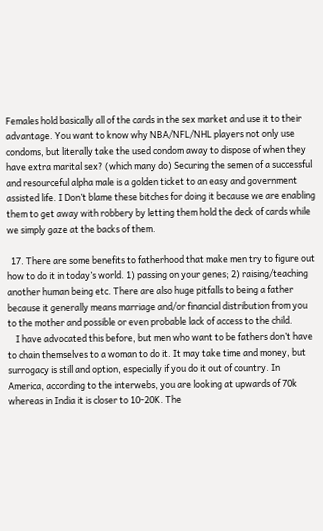Females hold basically all of the cards in the sex market and use it to their advantage. You want to know why NBA/NFL/NHL players not only use condoms, but literally take the used condom away to dispose of when they have extra marital sex? (which many do) Securing the semen of a successful and resourceful alpha male is a golden ticket to an easy and government assisted life. I Don’t blame these bitches for doing it because we are enabling them to get away with robbery by letting them hold the deck of cards while we simply gaze at the backs of them.

  17. There are some benefits to fatherhood that make men try to figure out how to do it in today’s world. 1) passing on your genes; 2) raising/teaching another human being etc. There are also huge pitfalls to being a father because it generally means marriage and/or financial distribution from you to the mother and possible or even probable lack of access to the child.
    I have advocated this before, but men who want to be fathers don’t have to chain themselves to a woman to do it. It may take time and money, but surrogacy is still and option, especially if you do it out of country. In America, according to the interwebs, you are looking at upwards of 70k whereas in India it is closer to 10-20K. The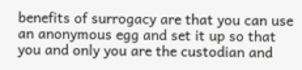benefits of surrogacy are that you can use an anonymous egg and set it up so that you and only you are the custodian and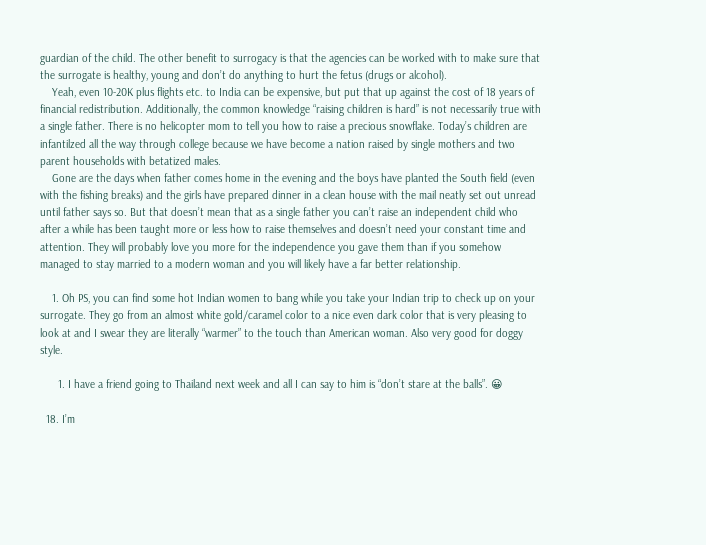guardian of the child. The other benefit to surrogacy is that the agencies can be worked with to make sure that the surrogate is healthy, young and don’t do anything to hurt the fetus (drugs or alcohol).
    Yeah, even 10-20K plus flights etc. to India can be expensive, but put that up against the cost of 18 years of financial redistribution. Additionally, the common knowledge “raising children is hard” is not necessarily true with a single father. There is no helicopter mom to tell you how to raise a precious snowflake. Today’s children are infantilzed all the way through college because we have become a nation raised by single mothers and two parent households with betatized males.
    Gone are the days when father comes home in the evening and the boys have planted the South field (even with the fishing breaks) and the girls have prepared dinner in a clean house with the mail neatly set out unread until father says so. But that doesn’t mean that as a single father you can’t raise an independent child who after a while has been taught more or less how to raise themselves and doesn’t need your constant time and attention. They will probably love you more for the independence you gave them than if you somehow managed to stay married to a modern woman and you will likely have a far better relationship.

    1. Oh PS, you can find some hot Indian women to bang while you take your Indian trip to check up on your surrogate. They go from an almost white gold/caramel color to a nice even dark color that is very pleasing to look at and I swear they are literally “warmer” to the touch than American woman. Also very good for doggy style.

      1. I have a friend going to Thailand next week and all I can say to him is “don’t stare at the balls”. 😀

  18. I’m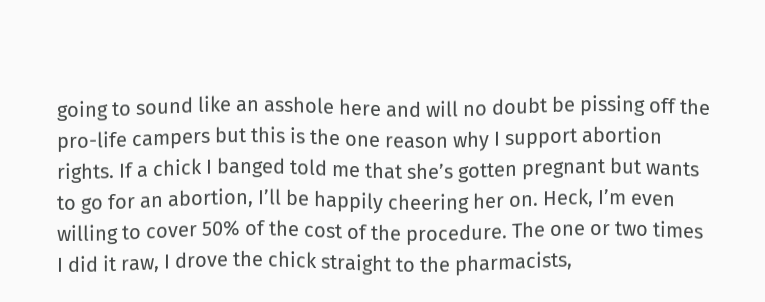going to sound like an asshole here and will no doubt be pissing off the pro-life campers but this is the one reason why I support abortion rights. If a chick I banged told me that she’s gotten pregnant but wants to go for an abortion, I’ll be happily cheering her on. Heck, I’m even willing to cover 50% of the cost of the procedure. The one or two times I did it raw, I drove the chick straight to the pharmacists,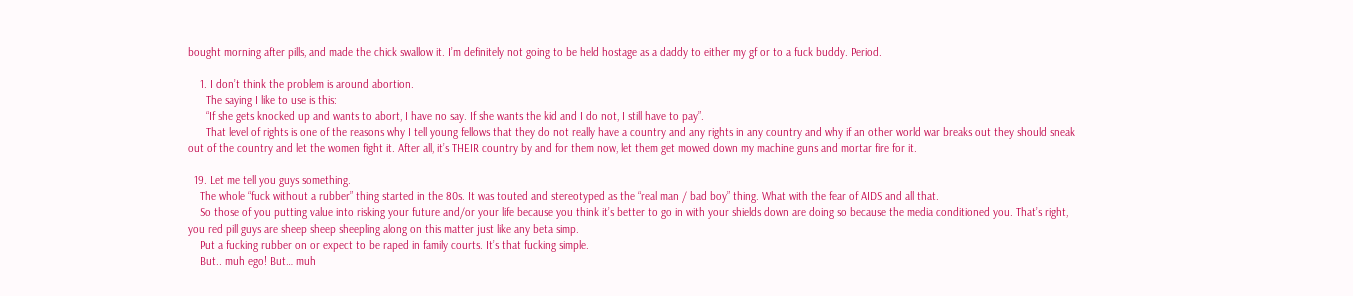bought morning after pills, and made the chick swallow it. I’m definitely not going to be held hostage as a daddy to either my gf or to a fuck buddy. Period.

    1. I don’t think the problem is around abortion.
      The saying I like to use is this:
      “If she gets knocked up and wants to abort, I have no say. If she wants the kid and I do not, I still have to pay”.
      That level of rights is one of the reasons why I tell young fellows that they do not really have a country and any rights in any country and why if an other world war breaks out they should sneak out of the country and let the women fight it. After all, it’s THEIR country by and for them now, let them get mowed down my machine guns and mortar fire for it.

  19. Let me tell you guys something.
    The whole “fuck without a rubber” thing started in the 80s. It was touted and stereotyped as the “real man / bad boy” thing. What with the fear of AIDS and all that.
    So those of you putting value into risking your future and/or your life because you think it’s better to go in with your shields down are doing so because the media conditioned you. That’s right, you red pill guys are sheep sheep sheepling along on this matter just like any beta simp.
    Put a fucking rubber on or expect to be raped in family courts. It’s that fucking simple.
    But.. muh ego! But… muh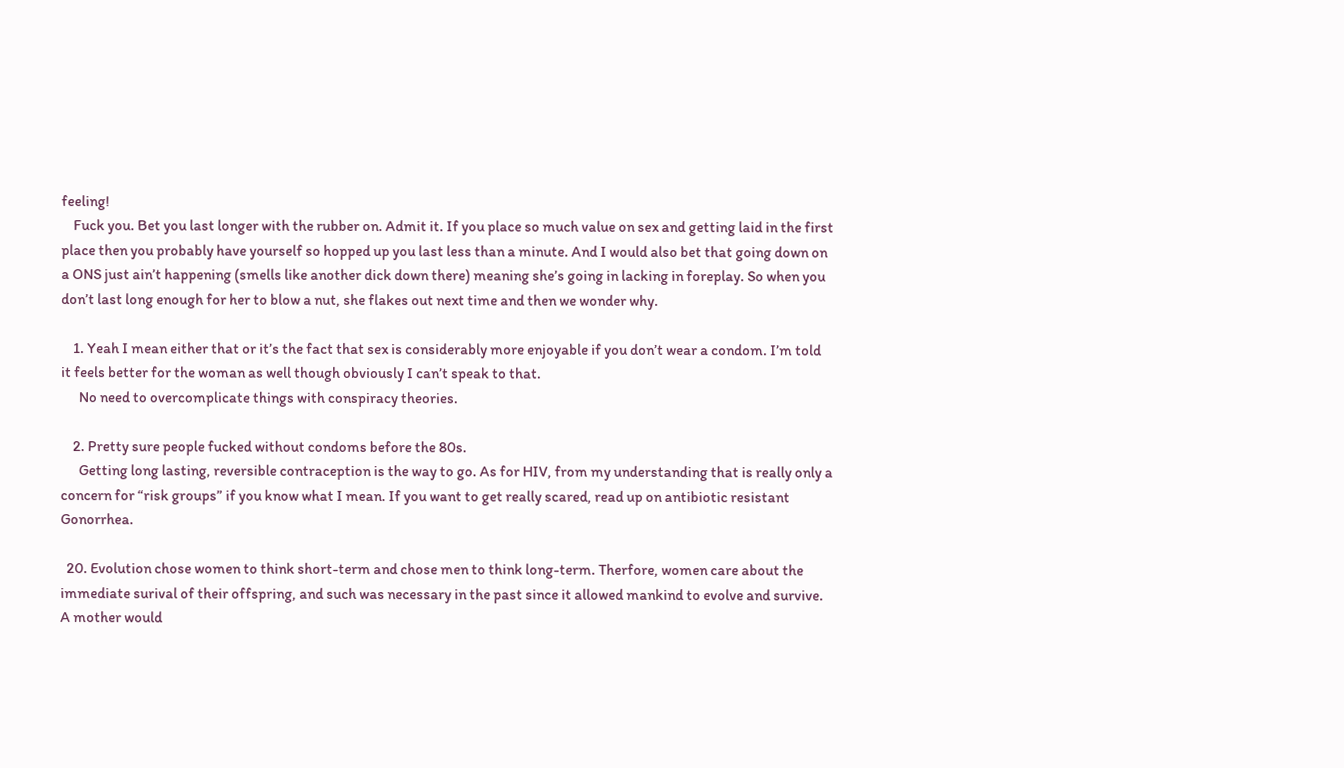feeling!
    Fuck you. Bet you last longer with the rubber on. Admit it. If you place so much value on sex and getting laid in the first place then you probably have yourself so hopped up you last less than a minute. And I would also bet that going down on a ONS just ain’t happening (smells like another dick down there) meaning she’s going in lacking in foreplay. So when you don’t last long enough for her to blow a nut, she flakes out next time and then we wonder why.

    1. Yeah I mean either that or it’s the fact that sex is considerably more enjoyable if you don’t wear a condom. I’m told it feels better for the woman as well though obviously I can’t speak to that.
      No need to overcomplicate things with conspiracy theories.

    2. Pretty sure people fucked without condoms before the 80s.
      Getting long lasting, reversible contraception is the way to go. As for HIV, from my understanding that is really only a concern for “risk groups” if you know what I mean. If you want to get really scared, read up on antibiotic resistant Gonorrhea.

  20. Evolution chose women to think short-term and chose men to think long-term. Therfore, women care about the immediate surival of their offspring, and such was necessary in the past since it allowed mankind to evolve and survive. A mother would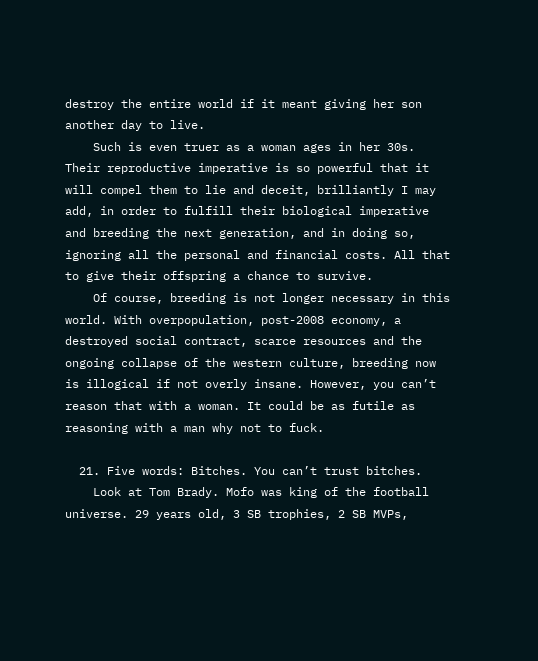destroy the entire world if it meant giving her son another day to live.
    Such is even truer as a woman ages in her 30s. Their reproductive imperative is so powerful that it will compel them to lie and deceit, brilliantly I may add, in order to fulfill their biological imperative and breeding the next generation, and in doing so, ignoring all the personal and financial costs. All that to give their offspring a chance to survive.
    Of course, breeding is not longer necessary in this world. With overpopulation, post-2008 economy, a destroyed social contract, scarce resources and the ongoing collapse of the western culture, breeding now is illogical if not overly insane. However, you can’t reason that with a woman. It could be as futile as reasoning with a man why not to fuck.

  21. Five words: Bitches. You can’t trust bitches.
    Look at Tom Brady. Mofo was king of the football universe. 29 years old, 3 SB trophies, 2 SB MVPs,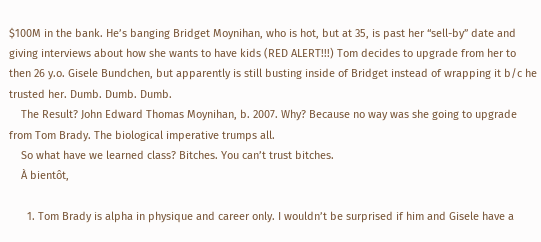$100M in the bank. He’s banging Bridget Moynihan, who is hot, but at 35, is past her “sell-by” date and giving interviews about how she wants to have kids (RED ALERT!!!) Tom decides to upgrade from her to then 26 y.o. Gisele Bundchen, but apparently is still busting inside of Bridget instead of wrapping it b/c he trusted her. Dumb. Dumb. Dumb.
    The Result? John Edward Thomas Moynihan, b. 2007. Why? Because no way was she going to upgrade from Tom Brady. The biological imperative trumps all.
    So what have we learned class? Bitches. You can’t trust bitches.
    À bientôt,

      1. Tom Brady is alpha in physique and career only. I wouldn’t be surprised if him and Gisele have a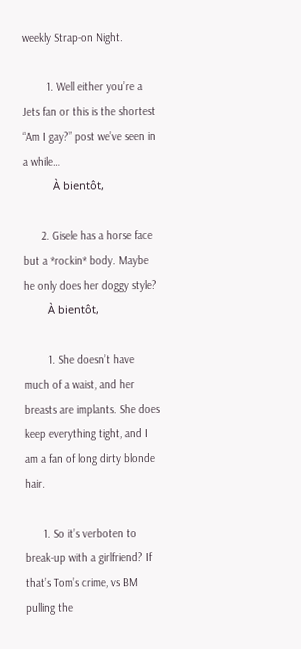weekly Strap-on Night.

        1. Well either you’re a Jets fan or this is the shortest “Am I gay?” post we’ve seen in a while…
          À bientôt,

      2. Gisele has a horse face but a *rockin* body. Maybe he only does her doggy style?
        À bientôt,

        1. She doesn’t have much of a waist, and her breasts are implants. She does keep everything tight, and I am a fan of long dirty blonde hair.

      1. So it’s verboten to break-up with a girlfriend? If that’s Tom’s crime, vs BM pulling the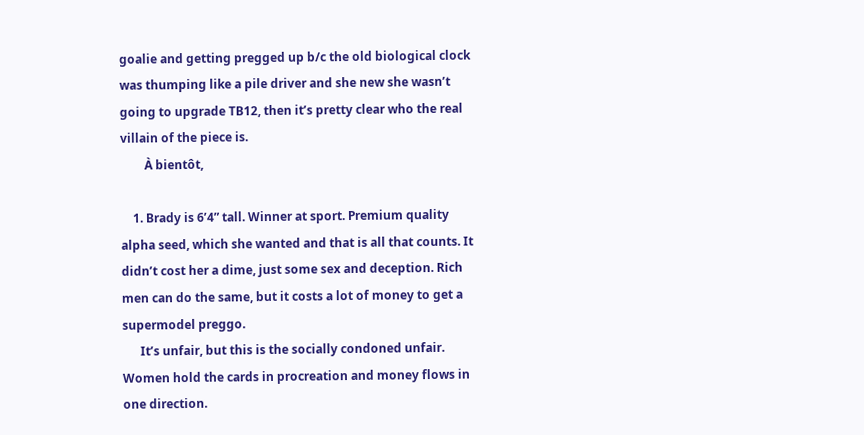goalie and getting pregged up b/c the old biological clock was thumping like a pile driver and she new she wasn’t going to upgrade TB12, then it’s pretty clear who the real villain of the piece is.
        À bientôt,

    1. Brady is 6’4” tall. Winner at sport. Premium quality alpha seed, which she wanted and that is all that counts. It didn’t cost her a dime, just some sex and deception. Rich men can do the same, but it costs a lot of money to get a supermodel preggo.
      It’s unfair, but this is the socially condoned unfair. Women hold the cards in procreation and money flows in one direction.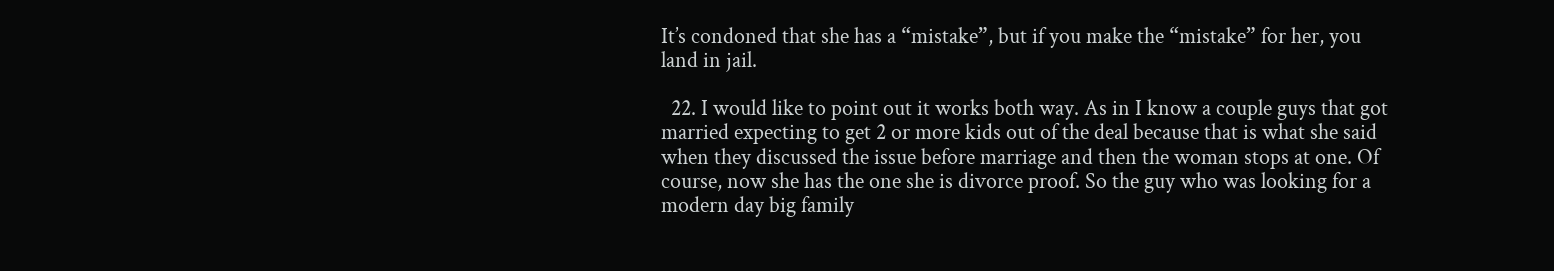It’s condoned that she has a “mistake”, but if you make the “mistake” for her, you land in jail.

  22. I would like to point out it works both way. As in I know a couple guys that got married expecting to get 2 or more kids out of the deal because that is what she said when they discussed the issue before marriage and then the woman stops at one. Of course, now she has the one she is divorce proof. So the guy who was looking for a modern day big family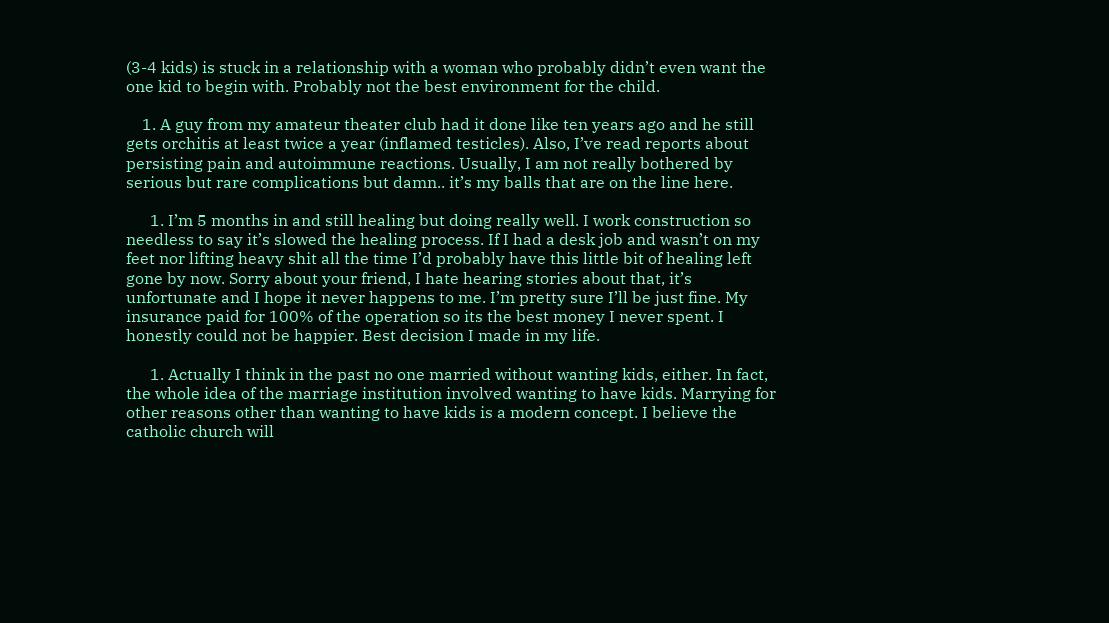(3-4 kids) is stuck in a relationship with a woman who probably didn’t even want the one kid to begin with. Probably not the best environment for the child.

    1. A guy from my amateur theater club had it done like ten years ago and he still gets orchitis at least twice a year (inflamed testicles). Also, I’ve read reports about persisting pain and autoimmune reactions. Usually, I am not really bothered by serious but rare complications but damn.. it’s my balls that are on the line here.

      1. I’m 5 months in and still healing but doing really well. I work construction so needless to say it’s slowed the healing process. If I had a desk job and wasn’t on my feet nor lifting heavy shit all the time I’d probably have this little bit of healing left gone by now. Sorry about your friend, I hate hearing stories about that, it’s unfortunate and I hope it never happens to me. I’m pretty sure I’ll be just fine. My insurance paid for 100% of the operation so its the best money I never spent. I honestly could not be happier. Best decision I made in my life.

      1. Actually I think in the past no one married without wanting kids, either. In fact, the whole idea of the marriage institution involved wanting to have kids. Marrying for other reasons other than wanting to have kids is a modern concept. I believe the catholic church will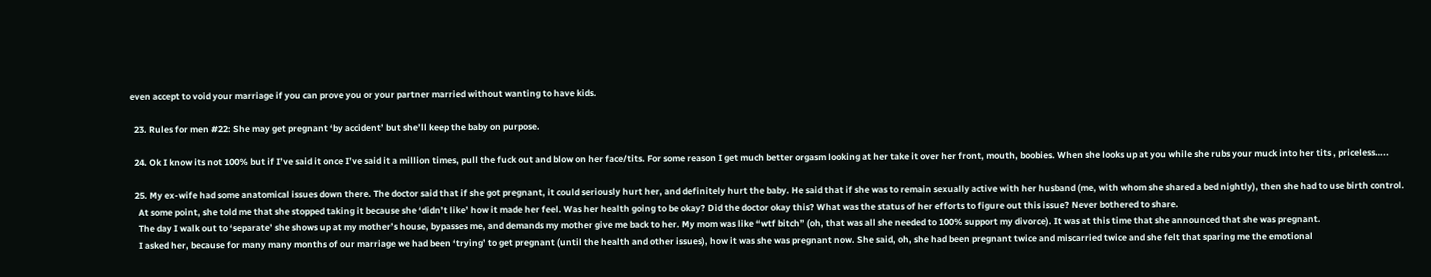even accept to void your marriage if you can prove you or your partner married without wanting to have kids.

  23. Rules for men #22: She may get pregnant ‘by accident’ but she’ll keep the baby on purpose.

  24. Ok I know its not 100% but if I’ve said it once I’ve said it a million times, pull the fuck out and blow on her face/tits. For some reason I get much better orgasm looking at her take it over her front, mouth, boobies. When she looks up at you while she rubs your muck into her tits , priceless…..

  25. My ex-wife had some anatomical issues down there. The doctor said that if she got pregnant, it could seriously hurt her, and definitely hurt the baby. He said that if she was to remain sexually active with her husband (me, with whom she shared a bed nightly), then she had to use birth control.
    At some point, she told me that she stopped taking it because she ‘didn’t like’ how it made her feel. Was her health going to be okay? Did the doctor okay this? What was the status of her efforts to figure out this issue? Never bothered to share.
    The day I walk out to ‘separate’ she shows up at my mother’s house, bypasses me, and demands my mother give me back to her. My mom was like “wtf bitch” (oh, that was all she needed to 100% support my divorce). It was at this time that she announced that she was pregnant.
    I asked her, because for many many months of our marriage we had been ‘trying’ to get pregnant (until the health and other issues), how it was she was pregnant now. She said, oh, she had been pregnant twice and miscarried twice and she felt that sparing me the emotional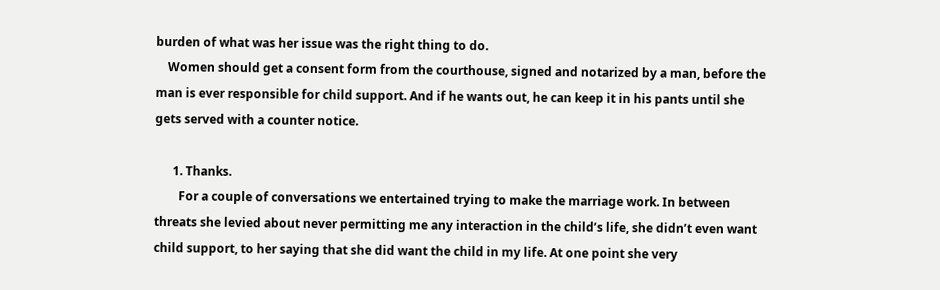burden of what was her issue was the right thing to do.
    Women should get a consent form from the courthouse, signed and notarized by a man, before the man is ever responsible for child support. And if he wants out, he can keep it in his pants until she gets served with a counter notice.

      1. Thanks.
        For a couple of conversations we entertained trying to make the marriage work. In between threats she levied about never permitting me any interaction in the child’s life, she didn’t even want child support, to her saying that she did want the child in my life. At one point she very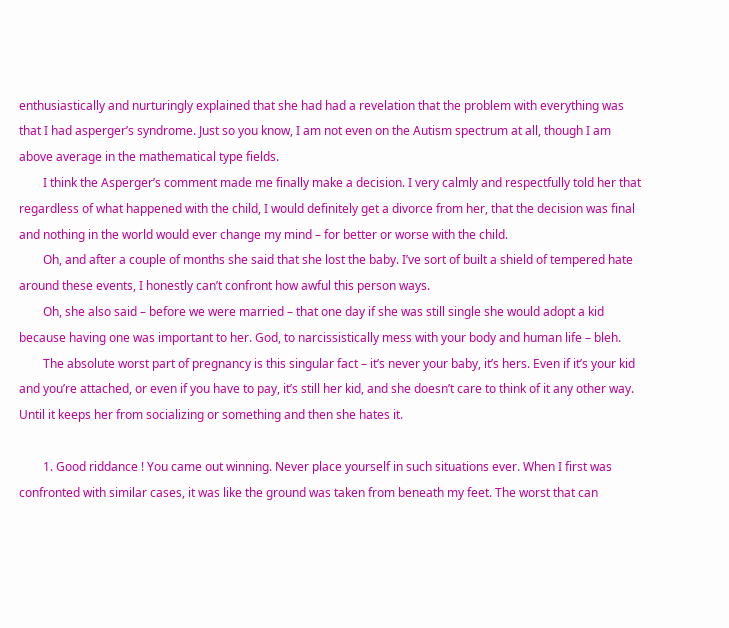enthusiastically and nurturingly explained that she had had a revelation that the problem with everything was that I had asperger’s syndrome. Just so you know, I am not even on the Autism spectrum at all, though I am above average in the mathematical type fields.
        I think the Asperger’s comment made me finally make a decision. I very calmly and respectfully told her that regardless of what happened with the child, I would definitely get a divorce from her, that the decision was final and nothing in the world would ever change my mind – for better or worse with the child.
        Oh, and after a couple of months she said that she lost the baby. I’ve sort of built a shield of tempered hate around these events, I honestly can’t confront how awful this person ways.
        Oh, she also said – before we were married – that one day if she was still single she would adopt a kid because having one was important to her. God, to narcissistically mess with your body and human life – bleh.
        The absolute worst part of pregnancy is this singular fact – it’s never your baby, it’s hers. Even if it’s your kid and you’re attached, or even if you have to pay, it’s still her kid, and she doesn’t care to think of it any other way. Until it keeps her from socializing or something and then she hates it.

        1. Good riddance ! You came out winning. Never place yourself in such situations ever. When I first was confronted with similar cases, it was like the ground was taken from beneath my feet. The worst that can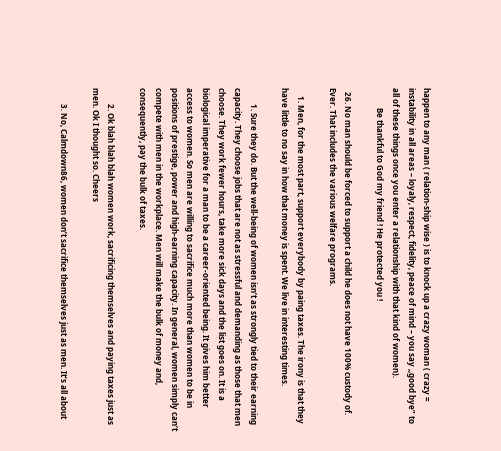happen to any man ( relation-ship wise ) is to knock up a crazy woman ( crazy = instability in all areas – loyaly, respect, fidelity, peace of mind – you say ,,good bye” to all of these things once you enter a relationship with that kind of women).
          Be thankful to God my friend ! He protected you !

  26. No man should be forced to support a child he does not have 100% custody of. Ever. That includes the various welfare programs.

    1. Men, for the most part, support everybody by paing taxes. The irony is that they have little to no say in how that money is spent. We live in interesting times.

        1. Sure they do. But the well-being of women isn’t as strongly tied to their earning capacity. They choose jobs that are not as stressful and demanding as those that men choose. They work fewer hours, take more sick days and the list goes on. It is a biological imperative for a man to be a career-oriented being. It gives him better access to women. So men are willing to sacrifice much more than women to be in positions of prestige, power and high-earning capacity. In general, women simply can’t compete with men in the workplace. Men will make the bulk of money and, consequently, pay the bulk of taxes.

        2. Ok blah blah blah women work, sacrificing themselves and paying taxes just as men. Ok I thought so. Cheers

        3. No, Calmdown86, women don’t sacrifice themselves just as men. It’s all about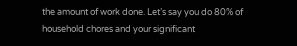the amount of work done. Let’s say you do 80% of household chores and your significant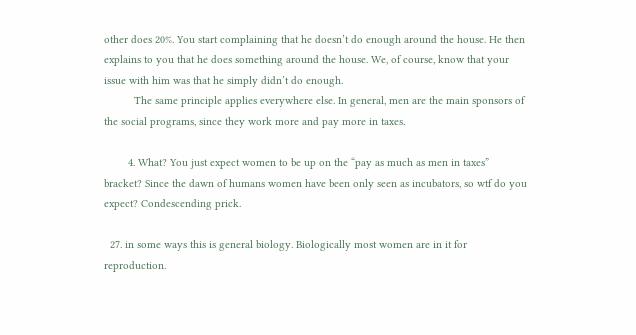other does 20%. You start complaining that he doesn’t do enough around the house. He then explains to you that he does something around the house. We, of course, know that your issue with him was that he simply didn’t do enough.
          The same principle applies everywhere else. In general, men are the main sponsors of the social programs, since they work more and pay more in taxes.

        4. What? You just expect women to be up on the “pay as much as men in taxes” bracket? Since the dawn of humans women have been only seen as incubators, so wtf do you expect? Condescending prick.

  27. in some ways this is general biology. Biologically most women are in it for reproduction.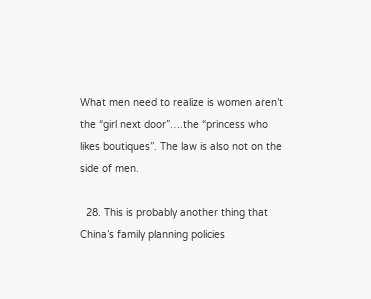What men need to realize is women aren’t the “girl next door”….the “princess who likes boutiques”. The law is also not on the side of men.

  28. This is probably another thing that China’s family planning policies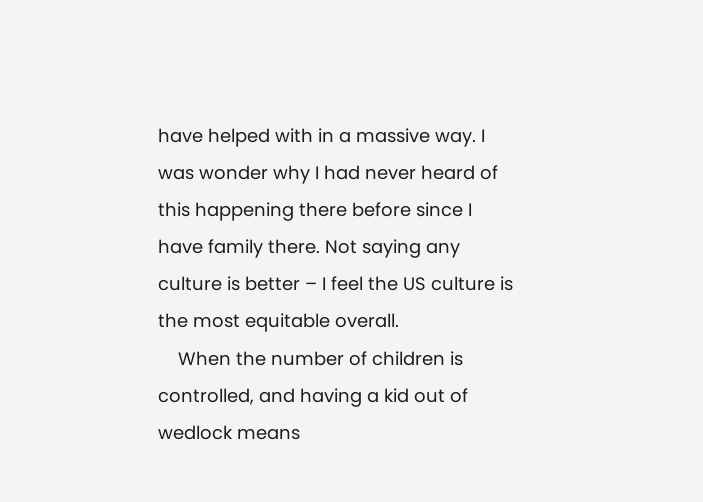have helped with in a massive way. I was wonder why I had never heard of this happening there before since I have family there. Not saying any culture is better – I feel the US culture is the most equitable overall.
    When the number of children is controlled, and having a kid out of wedlock means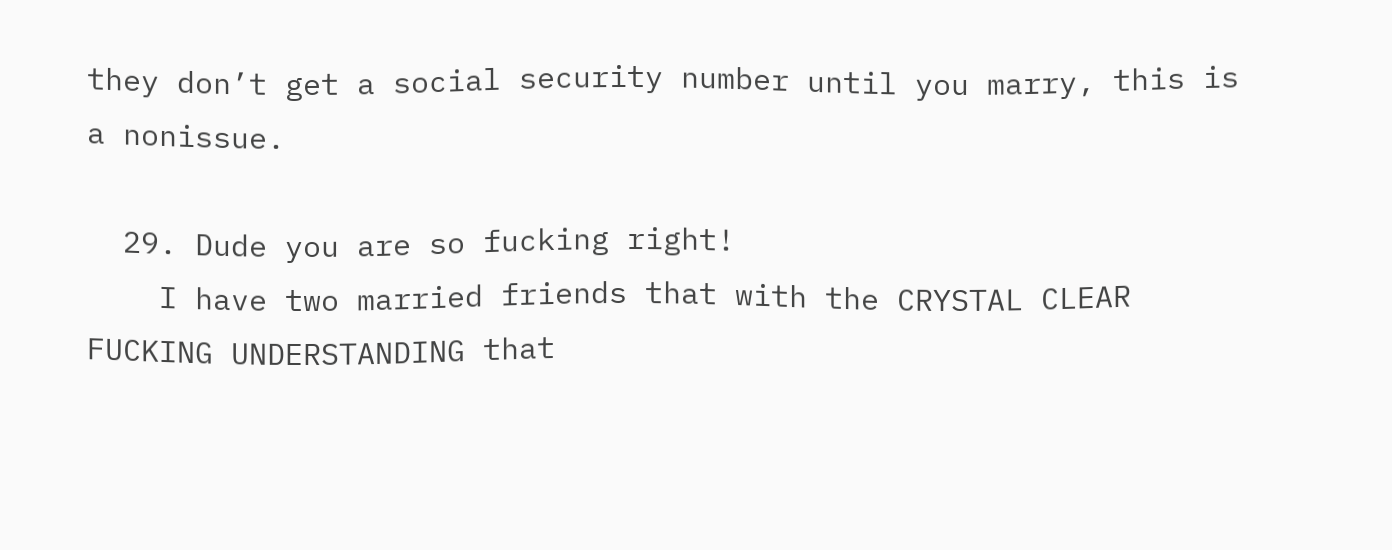they don’t get a social security number until you marry, this is a nonissue.

  29. Dude you are so fucking right!
    I have two married friends that with the CRYSTAL CLEAR FUCKING UNDERSTANDING that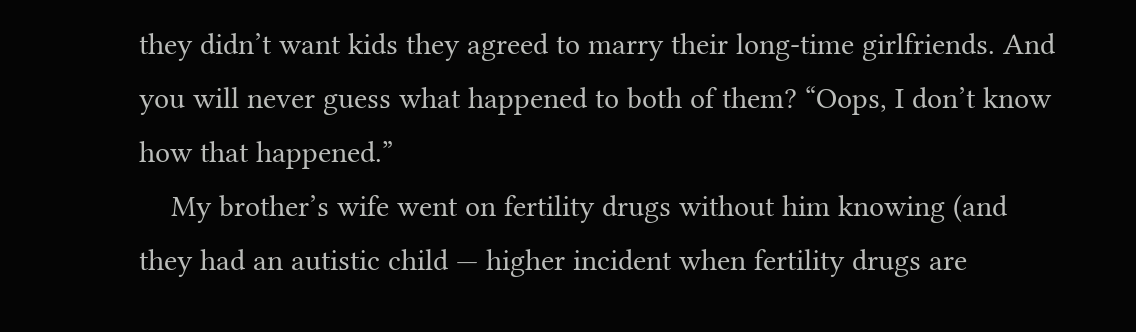they didn’t want kids they agreed to marry their long-time girlfriends. And you will never guess what happened to both of them? “Oops, I don’t know how that happened.”
    My brother’s wife went on fertility drugs without him knowing (and they had an autistic child — higher incident when fertility drugs are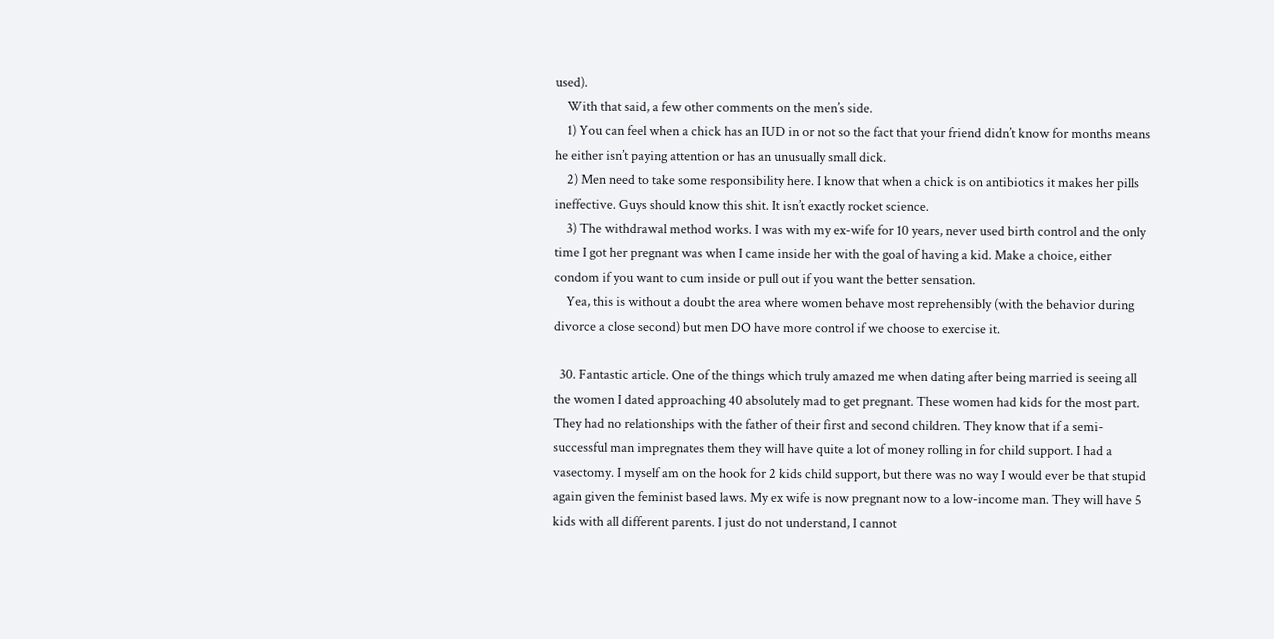used).
    With that said, a few other comments on the men’s side.
    1) You can feel when a chick has an IUD in or not so the fact that your friend didn’t know for months means he either isn’t paying attention or has an unusually small dick.
    2) Men need to take some responsibility here. I know that when a chick is on antibiotics it makes her pills ineffective. Guys should know this shit. It isn’t exactly rocket science.
    3) The withdrawal method works. I was with my ex-wife for 10 years, never used birth control and the only time I got her pregnant was when I came inside her with the goal of having a kid. Make a choice, either condom if you want to cum inside or pull out if you want the better sensation.
    Yea, this is without a doubt the area where women behave most reprehensibly (with the behavior during divorce a close second) but men DO have more control if we choose to exercise it.

  30. Fantastic article. One of the things which truly amazed me when dating after being married is seeing all the women I dated approaching 40 absolutely mad to get pregnant. These women had kids for the most part. They had no relationships with the father of their first and second children. They know that if a semi-successful man impregnates them they will have quite a lot of money rolling in for child support. I had a vasectomy. I myself am on the hook for 2 kids child support, but there was no way I would ever be that stupid again given the feminist based laws. My ex wife is now pregnant now to a low-income man. They will have 5 kids with all different parents. I just do not understand, I cannot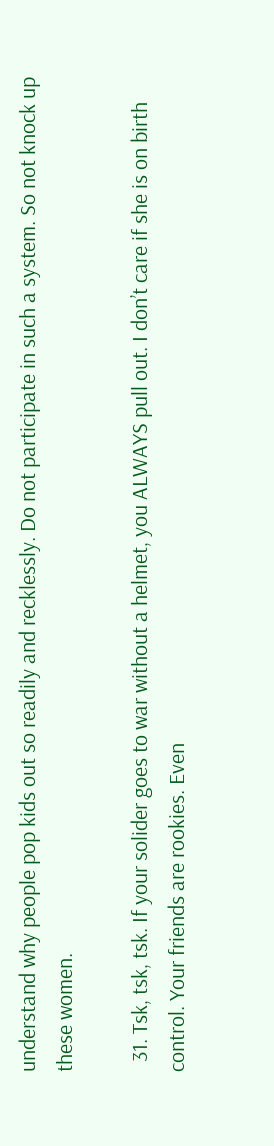understand why people pop kids out so readily and recklessly. Do not participate in such a system. So not knock up these women.

  31. Tsk, tsk, tsk. If your solider goes to war without a helmet, you ALWAYS pull out. I don’t care if she is on birth control. Your friends are rookies. Even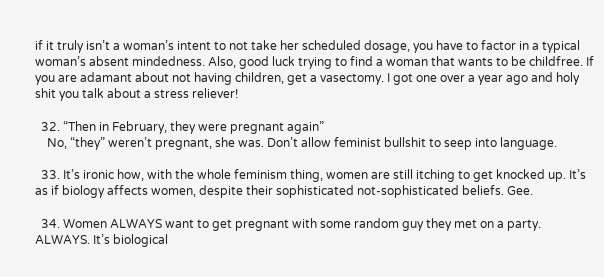if it truly isn’t a woman’s intent to not take her scheduled dosage, you have to factor in a typical woman’s absent mindedness. Also, good luck trying to find a woman that wants to be childfree. If you are adamant about not having children, get a vasectomy. I got one over a year ago and holy shit you talk about a stress reliever!

  32. “Then in February, they were pregnant again”
    No, “they” weren’t pregnant, she was. Don’t allow feminist bullshit to seep into language.

  33. It’s ironic how, with the whole feminism thing, women are still itching to get knocked up. It’s as if biology affects women, despite their sophisticated not-sophisticated beliefs. Gee.

  34. Women ALWAYS want to get pregnant with some random guy they met on a party. ALWAYS. It’s biological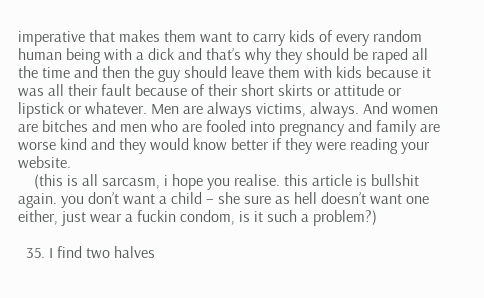imperative that makes them want to carry kids of every random human being with a dick and that’s why they should be raped all the time and then the guy should leave them with kids because it was all their fault because of their short skirts or attitude or lipstick or whatever. Men are always victims, always. And women are bitches and men who are fooled into pregnancy and family are worse kind and they would know better if they were reading your website.
    (this is all sarcasm, i hope you realise. this article is bullshit again. you don’t want a child – she sure as hell doesn’t want one either, just wear a fuckin condom, is it such a problem?)

  35. I find two halves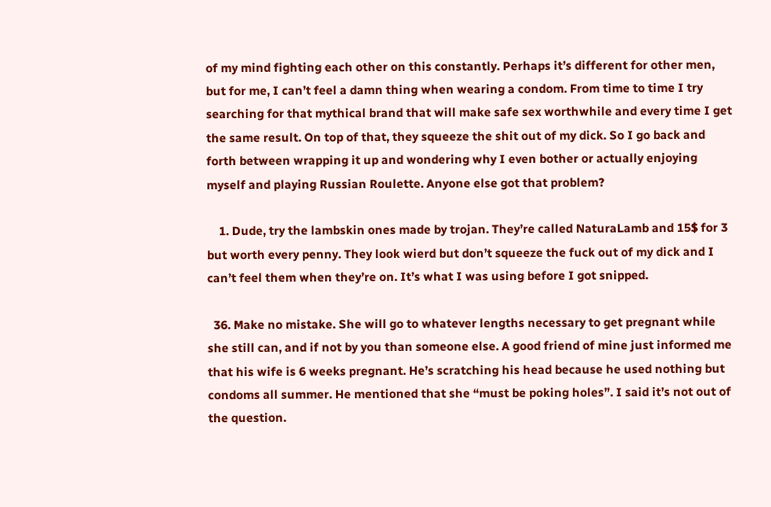of my mind fighting each other on this constantly. Perhaps it’s different for other men, but for me, I can’t feel a damn thing when wearing a condom. From time to time I try searching for that mythical brand that will make safe sex worthwhile and every time I get the same result. On top of that, they squeeze the shit out of my dick. So I go back and forth between wrapping it up and wondering why I even bother or actually enjoying myself and playing Russian Roulette. Anyone else got that problem?

    1. Dude, try the lambskin ones made by trojan. They’re called NaturaLamb and 15$ for 3 but worth every penny. They look wierd but don’t squeeze the fuck out of my dick and I can’t feel them when they’re on. It’s what I was using before I got snipped.

  36. Make no mistake. She will go to whatever lengths necessary to get pregnant while she still can, and if not by you than someone else. A good friend of mine just informed me that his wife is 6 weeks pregnant. He’s scratching his head because he used nothing but condoms all summer. He mentioned that she “must be poking holes”. I said it’s not out of the question.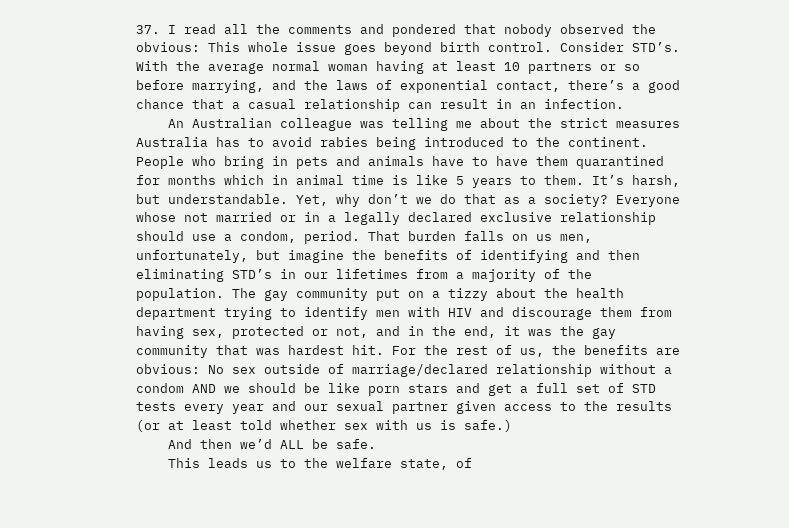37. I read all the comments and pondered that nobody observed the obvious: This whole issue goes beyond birth control. Consider STD’s. With the average normal woman having at least 10 partners or so before marrying, and the laws of exponential contact, there’s a good chance that a casual relationship can result in an infection.
    An Australian colleague was telling me about the strict measures Australia has to avoid rabies being introduced to the continent. People who bring in pets and animals have to have them quarantined for months which in animal time is like 5 years to them. It’s harsh, but understandable. Yet, why don’t we do that as a society? Everyone whose not married or in a legally declared exclusive relationship should use a condom, period. That burden falls on us men, unfortunately, but imagine the benefits of identifying and then eliminating STD’s in our lifetimes from a majority of the population. The gay community put on a tizzy about the health department trying to identify men with HIV and discourage them from having sex, protected or not, and in the end, it was the gay community that was hardest hit. For the rest of us, the benefits are obvious: No sex outside of marriage/declared relationship without a condom AND we should be like porn stars and get a full set of STD tests every year and our sexual partner given access to the results (or at least told whether sex with us is safe.)
    And then we’d ALL be safe.
    This leads us to the welfare state, of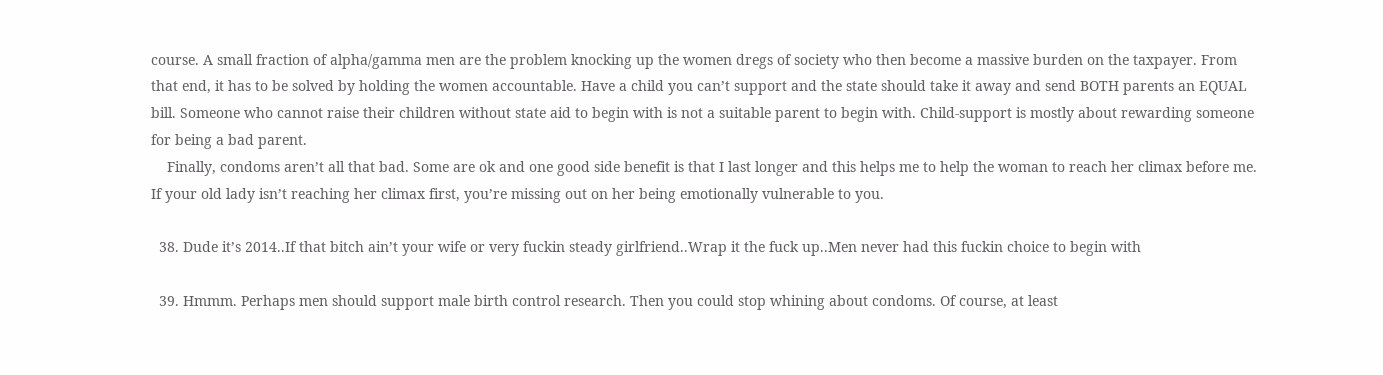course. A small fraction of alpha/gamma men are the problem knocking up the women dregs of society who then become a massive burden on the taxpayer. From that end, it has to be solved by holding the women accountable. Have a child you can’t support and the state should take it away and send BOTH parents an EQUAL bill. Someone who cannot raise their children without state aid to begin with is not a suitable parent to begin with. Child-support is mostly about rewarding someone for being a bad parent.
    Finally, condoms aren’t all that bad. Some are ok and one good side benefit is that I last longer and this helps me to help the woman to reach her climax before me. If your old lady isn’t reaching her climax first, you’re missing out on her being emotionally vulnerable to you.

  38. Dude it’s 2014..If that bitch ain’t your wife or very fuckin steady girlfriend..Wrap it the fuck up..Men never had this fuckin choice to begin with

  39. Hmmm. Perhaps men should support male birth control research. Then you could stop whining about condoms. Of course, at least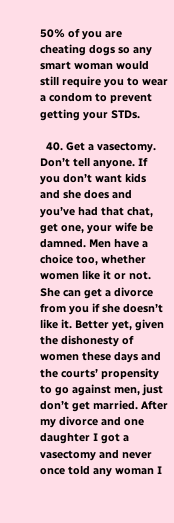50% of you are cheating dogs so any smart woman would still require you to wear a condom to prevent getting your STDs.

  40. Get a vasectomy. Don’t tell anyone. If you don’t want kids and she does and you’ve had that chat, get one, your wife be damned. Men have a choice too, whether women like it or not. She can get a divorce from you if she doesn’t like it. Better yet, given the dishonesty of women these days and the courts’ propensity to go against men, just don’t get married. After my divorce and one daughter I got a vasectomy and never once told any woman I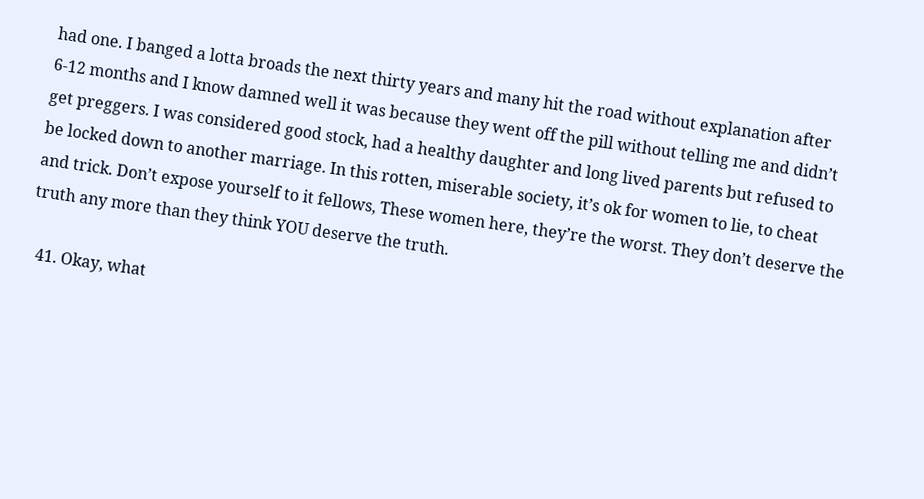had one. I banged a lotta broads the next thirty years and many hit the road without explanation after 6-12 months and I know damned well it was because they went off the pill without telling me and didn’t get preggers. I was considered good stock, had a healthy daughter and long lived parents but refused to be locked down to another marriage. In this rotten, miserable society, it’s ok for women to lie, to cheat and trick. Don’t expose yourself to it fellows, These women here, they’re the worst. They don’t deserve the truth any more than they think YOU deserve the truth.

  41. Okay, what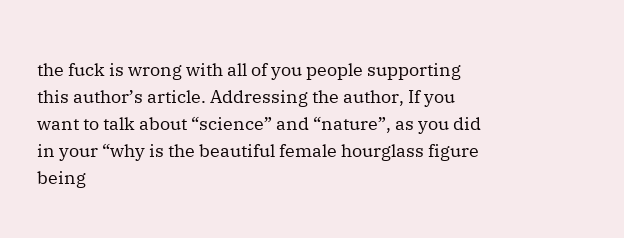the fuck is wrong with all of you people supporting this author’s article. Addressing the author, If you want to talk about “science” and “nature”, as you did in your “why is the beautiful female hourglass figure being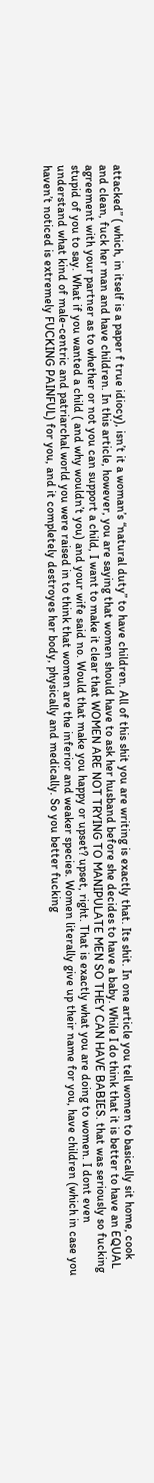attacked” ( which, in itself is a paper f true idiocy), isn’t it a woman’s “natural duty” to have children. All of this shit you are writing is exactly that. Its shit. In one article you tell women to basically sit home, cook and clean, fuck her man and have children. In this article, however, you are saying that women should have to ask her husband before she decides to have a baby. While I do think that it is better to have an EQUAL agreement with your partner as to whether or not you can support a child, I want to make it clear that WOMEN ARE NOT TRYING TO MANIPULATE MEN SO THEY CAN HAVE BABIES. that was seriously so fucking stupid of you to say. What if you wanted a child ( and why wouldn’t you) and your wife said no. Would that make you happy or upset? upset, right. That is exactly what you are doing to women. I dont even understand what kind of male-centric and patriarchal world you were raised in to think that women are the inferior and weaker species. Women literally give up their name for you, have children (which in case you haven’t noticed is extremely FUCKING PAINFUL) for you, and it completely destroyes her body, physically and medically. So you better fucking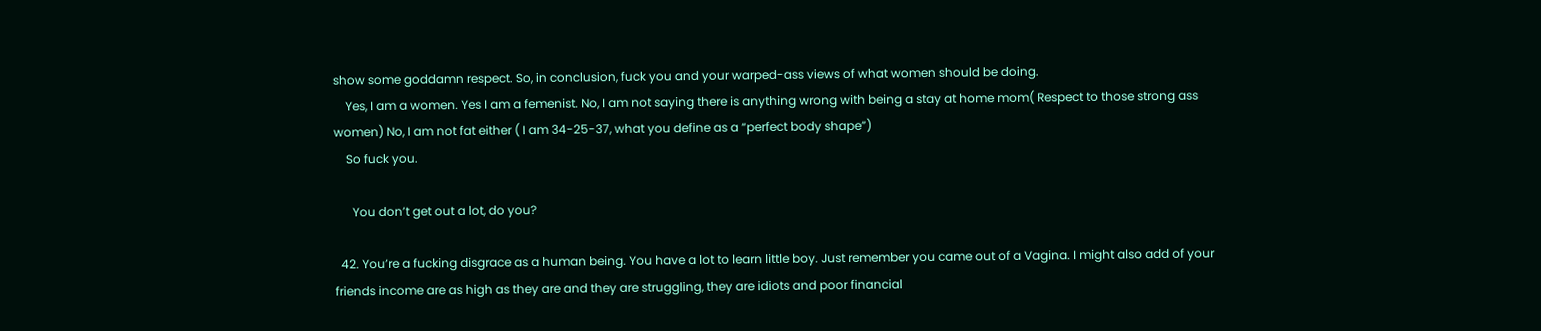show some goddamn respect. So, in conclusion, fuck you and your warped-ass views of what women should be doing.
    Yes, I am a women. Yes I am a femenist. No, I am not saying there is anything wrong with being a stay at home mom( Respect to those strong ass women) No, I am not fat either ( I am 34-25-37, what you define as a “perfect body shape”)
    So fuck you.

      You don’t get out a lot, do you?

  42. You’re a fucking disgrace as a human being. You have a lot to learn little boy. Just remember you came out of a Vagina. I might also add of your friends income are as high as they are and they are struggling, they are idiots and poor financial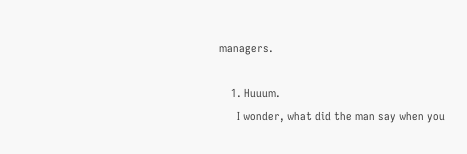managers.

    1. Huuum.
      I wonder, what did the man say when you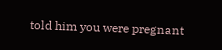told him you were pregnant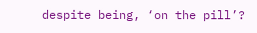despite being, ‘on the pill’?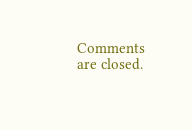Comments are closed.